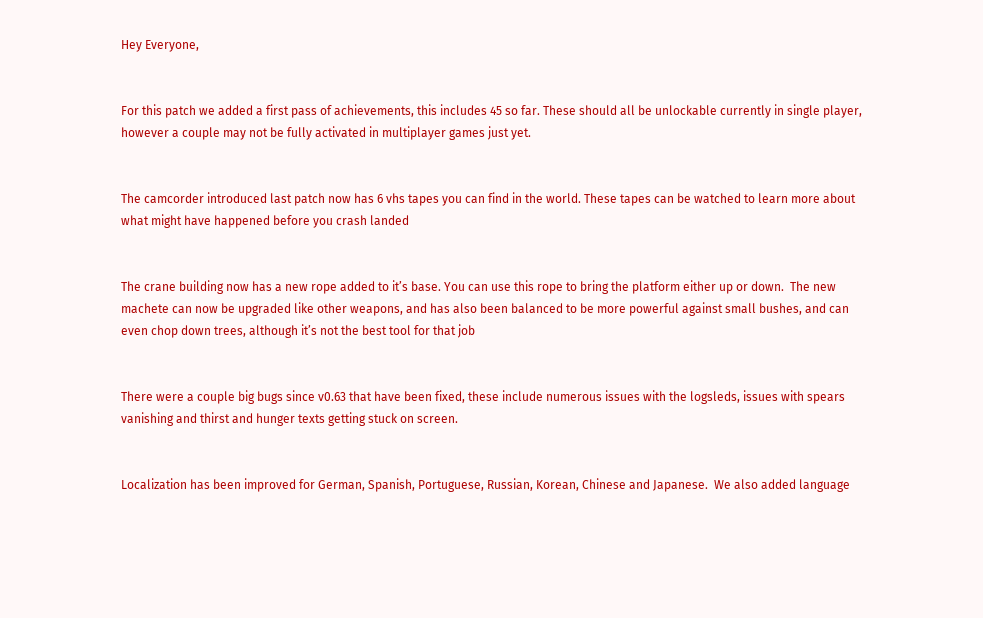Hey Everyone,


For this patch we added a first pass of achievements, this includes 45 so far. These should all be unlockable currently in single player, however a couple may not be fully activated in multiplayer games just yet.


The camcorder introduced last patch now has 6 vhs tapes you can find in the world. These tapes can be watched to learn more about what might have happened before you crash landed


The crane building now has a new rope added to it’s base. You can use this rope to bring the platform either up or down.  The new machete can now be upgraded like other weapons, and has also been balanced to be more powerful against small bushes, and can even chop down trees, although it’s not the best tool for that job


There were a couple big bugs since v0.63 that have been fixed, these include numerous issues with the logsleds, issues with spears vanishing and thirst and hunger texts getting stuck on screen.


Localization has been improved for German, Spanish, Portuguese, Russian, Korean, Chinese and Japanese.  We also added language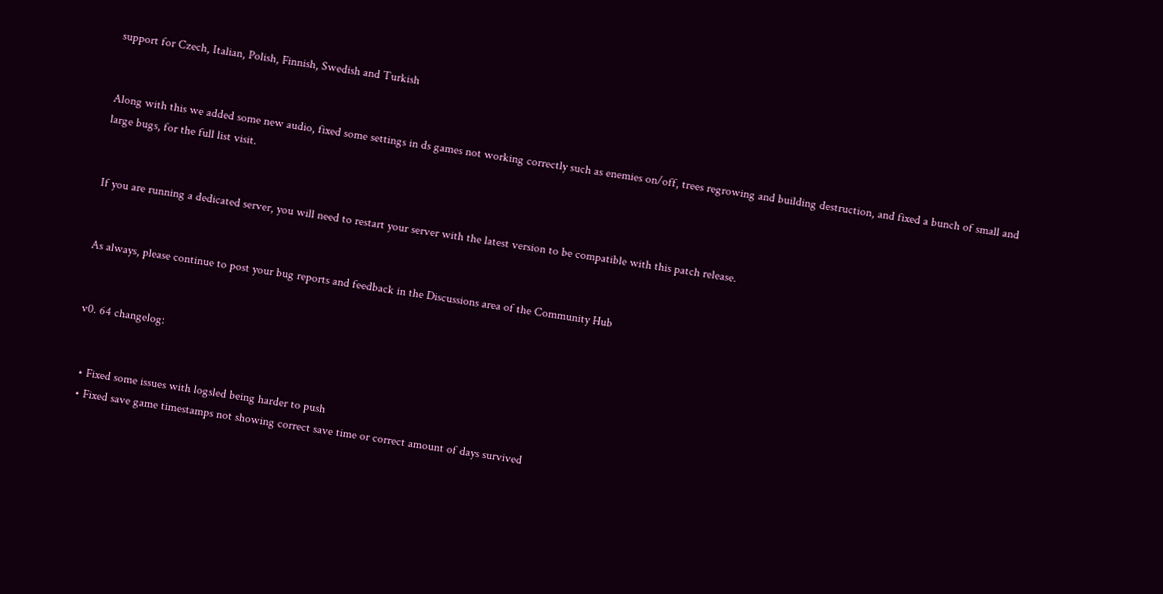support for Czech, Italian, Polish, Finnish, Swedish and Turkish


Along with this we added some new audio, fixed some settings in ds games not working correctly such as enemies on/off, trees regrowing and building destruction, and fixed a bunch of small and large bugs, for the full list visit.


If you are running a dedicated server, you will need to restart your server with the latest version to be compatible with this patch release.


As always, please continue to post your bug reports and feedback in the Discussions area of the Community Hub


v0. 64 changelog:


  • Fixed some issues with logsled being harder to push
  • Fixed save game timestamps not showing correct save time or correct amount of days survived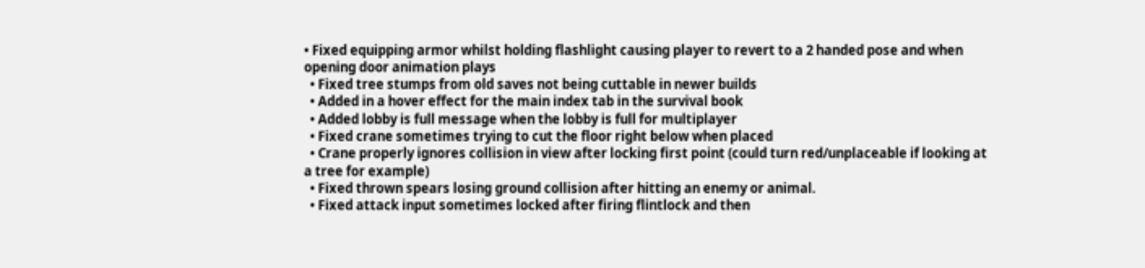• Fixed equipping armor whilst holding flashlight causing player to revert to a 2 handed pose and when opening door animation plays
  • Fixed tree stumps from old saves not being cuttable in newer builds
  • Added in a hover effect for the main index tab in the survival book
  • Added lobby is full message when the lobby is full for multiplayer
  • Fixed crane sometimes trying to cut the floor right below when placed
  • Crane properly ignores collision in view after locking first point (could turn red/unplaceable if looking at a tree for example)
  • Fixed thrown spears losing ground collision after hitting an enemy or animal.
  • Fixed attack input sometimes locked after firing flintlock and then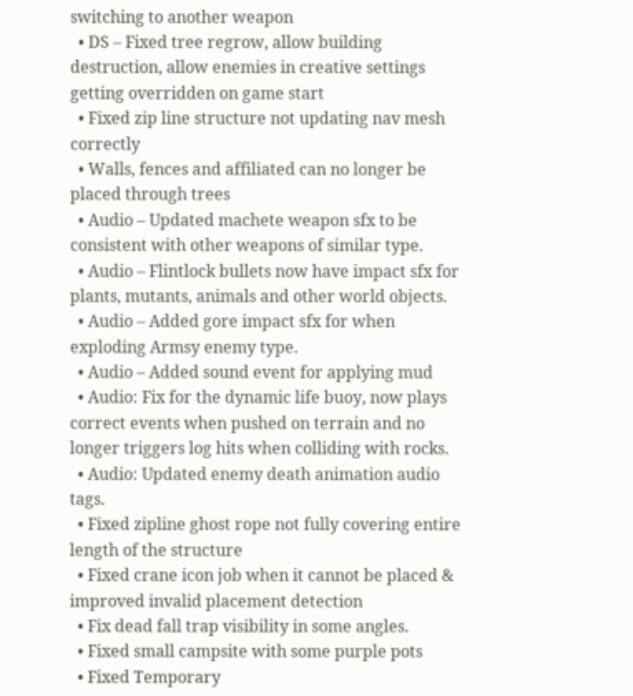switching to another weapon
  • DS – Fixed tree regrow, allow building destruction, allow enemies in creative settings getting overridden on game start
  • Fixed zip line structure not updating nav mesh correctly
  • Walls, fences and affiliated can no longer be placed through trees
  • Audio – Updated machete weapon sfx to be consistent with other weapons of similar type.
  • Audio – Flintlock bullets now have impact sfx for plants, mutants, animals and other world objects.
  • Audio – Added gore impact sfx for when exploding Armsy enemy type.
  • Audio – Added sound event for applying mud
  • Audio: Fix for the dynamic life buoy, now plays correct events when pushed on terrain and no longer triggers log hits when colliding with rocks.
  • Audio: Updated enemy death animation audio tags.
  • Fixed zipline ghost rope not fully covering entire length of the structure
  • Fixed crane icon job when it cannot be placed & improved invalid placement detection
  • Fix dead fall trap visibility in some angles.
  • Fixed small campsite with some purple pots
  • Fixed Temporary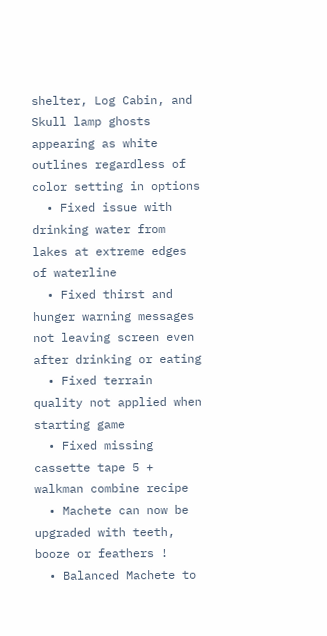shelter, Log Cabin, and Skull lamp ghosts appearing as white outlines regardless of color setting in options
  • Fixed issue with drinking water from lakes at extreme edges of waterline
  • Fixed thirst and hunger warning messages not leaving screen even after drinking or eating
  • Fixed terrain quality not applied when starting game
  • Fixed missing cassette tape 5 + walkman combine recipe
  • Machete can now be upgraded with teeth, booze or feathers !
  • Balanced Machete to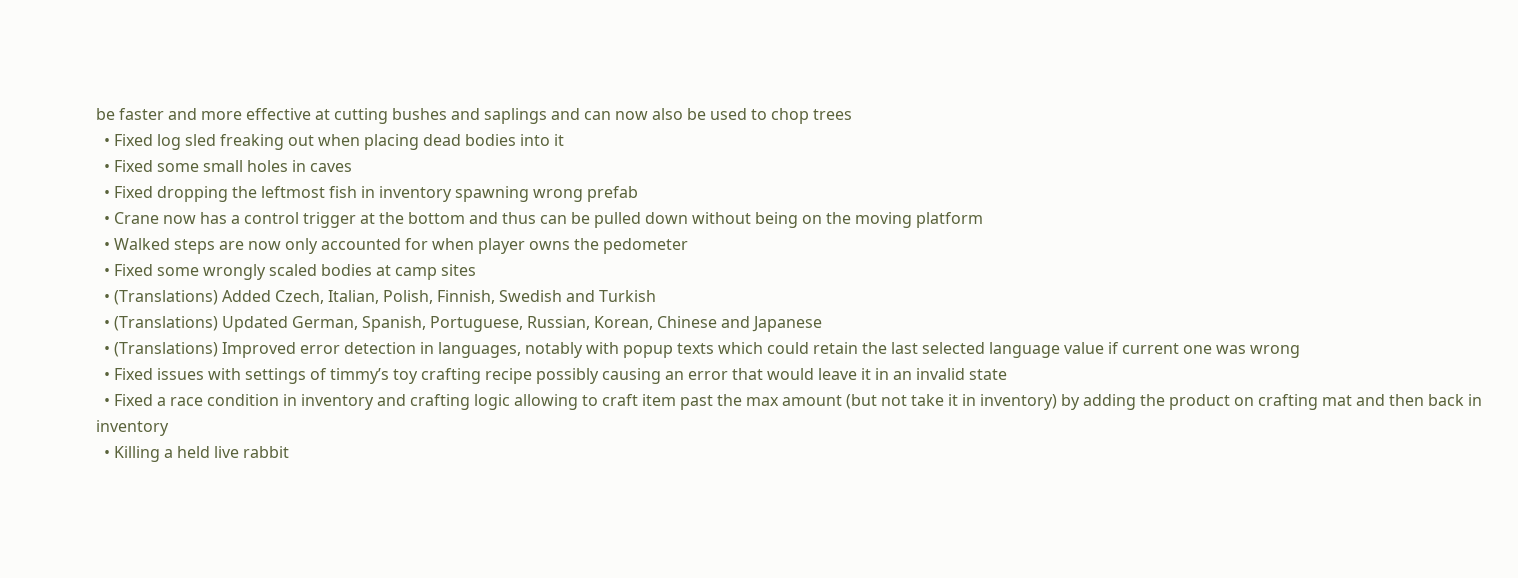be faster and more effective at cutting bushes and saplings and can now also be used to chop trees
  • Fixed log sled freaking out when placing dead bodies into it
  • Fixed some small holes in caves
  • Fixed dropping the leftmost fish in inventory spawning wrong prefab
  • Crane now has a control trigger at the bottom and thus can be pulled down without being on the moving platform
  • Walked steps are now only accounted for when player owns the pedometer
  • Fixed some wrongly scaled bodies at camp sites
  • (Translations) Added Czech, Italian, Polish, Finnish, Swedish and Turkish
  • (Translations) Updated German, Spanish, Portuguese, Russian, Korean, Chinese and Japanese
  • (Translations) Improved error detection in languages, notably with popup texts which could retain the last selected language value if current one was wrong
  • Fixed issues with settings of timmy’s toy crafting recipe possibly causing an error that would leave it in an invalid state
  • Fixed a race condition in inventory and crafting logic allowing to craft item past the max amount (but not take it in inventory) by adding the product on crafting mat and then back in inventory
  • Killing a held live rabbit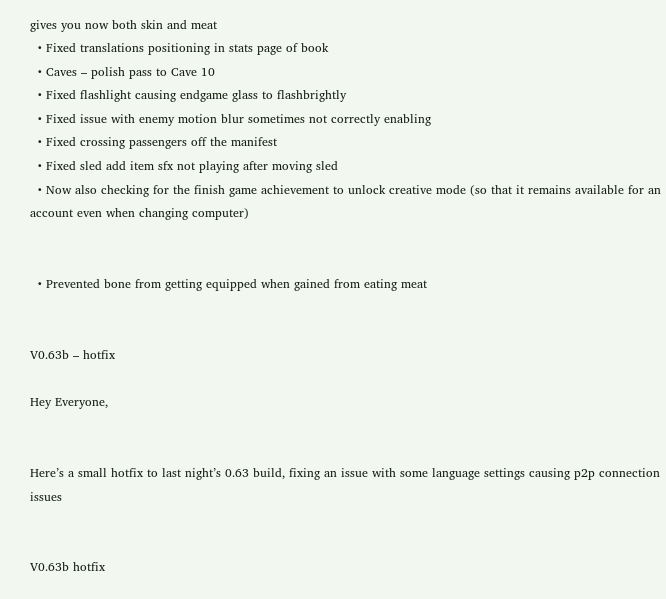gives you now both skin and meat
  • Fixed translations positioning in stats page of book
  • Caves – polish pass to Cave 10
  • Fixed flashlight causing endgame glass to flashbrightly
  • Fixed issue with enemy motion blur sometimes not correctly enabling
  • Fixed crossing passengers off the manifest
  • Fixed sled add item sfx not playing after moving sled
  • Now also checking for the finish game achievement to unlock creative mode (so that it remains available for an account even when changing computer)


  • Prevented bone from getting equipped when gained from eating meat


V0.63b – hotfix

Hey Everyone,


Here’s a small hotfix to last night’s 0.63 build, fixing an issue with some language settings causing p2p connection issues


V0.63b hotfix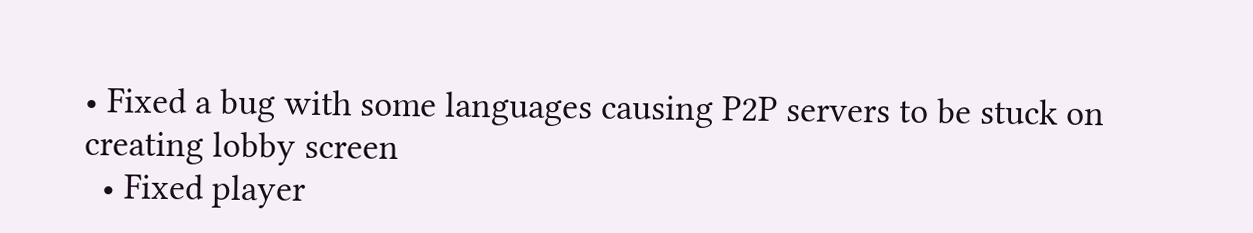• Fixed a bug with some languages causing P2P servers to be stuck on creating lobby screen
  • Fixed player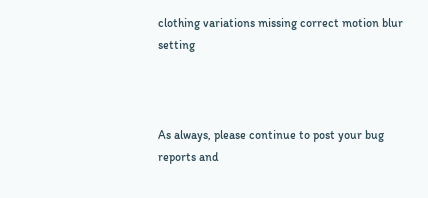clothing variations missing correct motion blur setting



As always, please continue to post your bug reports and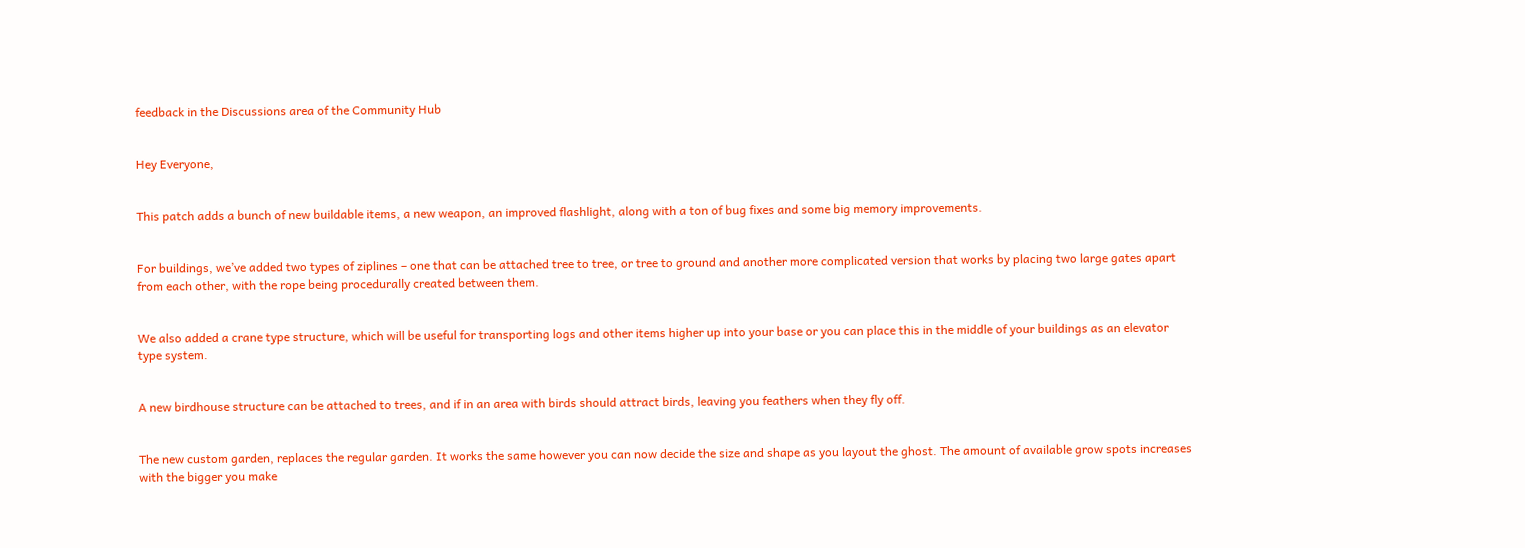feedback in the Discussions area of the Community Hub


Hey Everyone,


This patch adds a bunch of new buildable items, a new weapon, an improved flashlight, along with a ton of bug fixes and some big memory improvements.


For buildings, we’ve added two types of ziplines – one that can be attached tree to tree, or tree to ground and another more complicated version that works by placing two large gates apart from each other, with the rope being procedurally created between them.


We also added a crane type structure, which will be useful for transporting logs and other items higher up into your base or you can place this in the middle of your buildings as an elevator type system.


A new birdhouse structure can be attached to trees, and if in an area with birds should attract birds, leaving you feathers when they fly off.


The new custom garden, replaces the regular garden. It works the same however you can now decide the size and shape as you layout the ghost. The amount of available grow spots increases with the bigger you make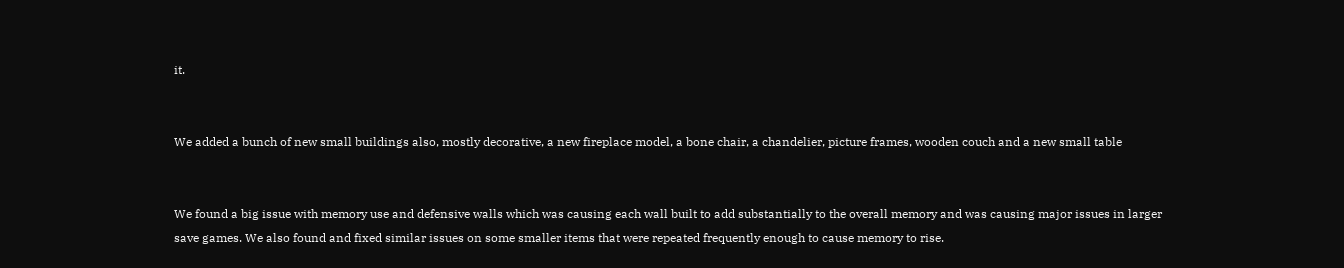it.


We added a bunch of new small buildings also, mostly decorative, a new fireplace model, a bone chair, a chandelier, picture frames, wooden couch and a new small table


We found a big issue with memory use and defensive walls which was causing each wall built to add substantially to the overall memory and was causing major issues in larger save games. We also found and fixed similar issues on some smaller items that were repeated frequently enough to cause memory to rise.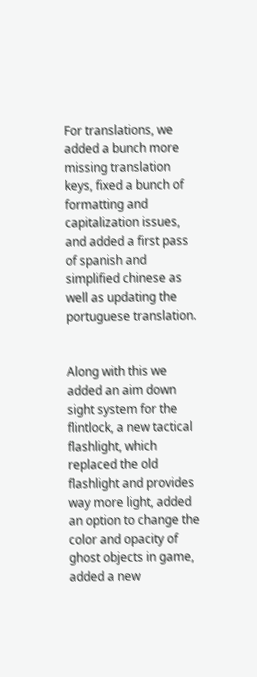For translations, we added a bunch more missing translation keys, fixed a bunch of formatting and capitalization issues, and added a first pass of spanish and simplified chinese as well as updating the portuguese translation.


Along with this we added an aim down sight system for the flintlock, a new tactical flashlight, which replaced the old flashlight and provides way more light, added an option to change the color and opacity of ghost objects in game, added a new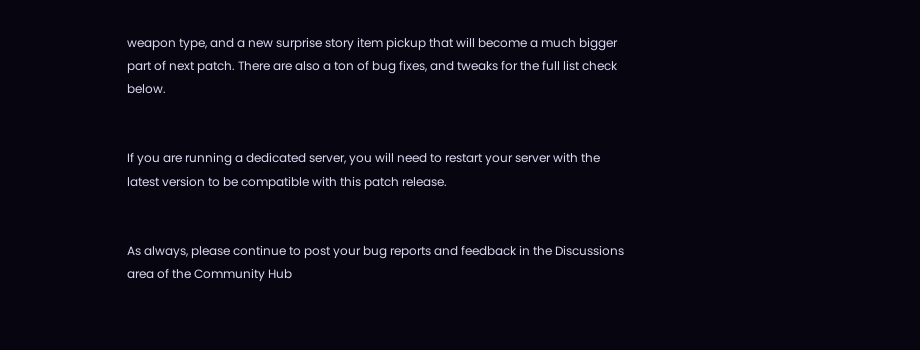weapon type, and a new surprise story item pickup that will become a much bigger part of next patch. There are also a ton of bug fixes, and tweaks for the full list check below.


If you are running a dedicated server, you will need to restart your server with the latest version to be compatible with this patch release.


As always, please continue to post your bug reports and feedback in the Discussions area of the Community Hub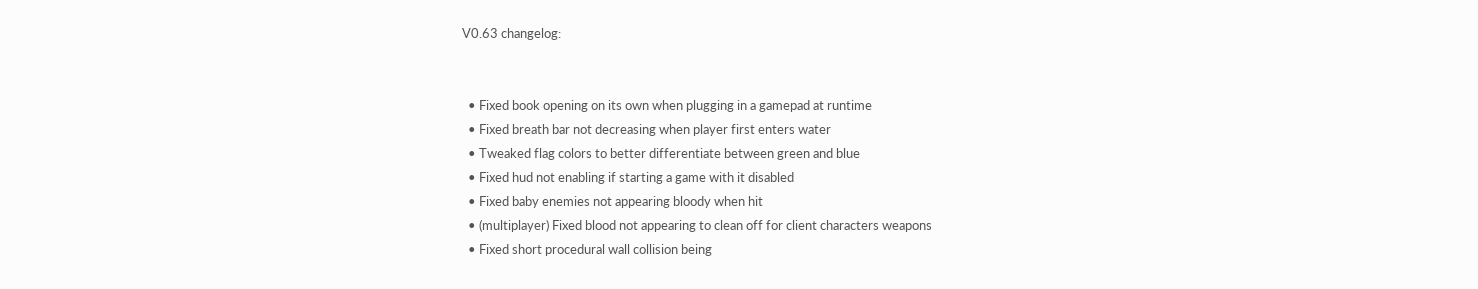V0.63 changelog:


  • Fixed book opening on its own when plugging in a gamepad at runtime
  • Fixed breath bar not decreasing when player first enters water
  • Tweaked flag colors to better differentiate between green and blue
  • Fixed hud not enabling if starting a game with it disabled
  • Fixed baby enemies not appearing bloody when hit
  • (multiplayer) Fixed blood not appearing to clean off for client characters weapons
  • Fixed short procedural wall collision being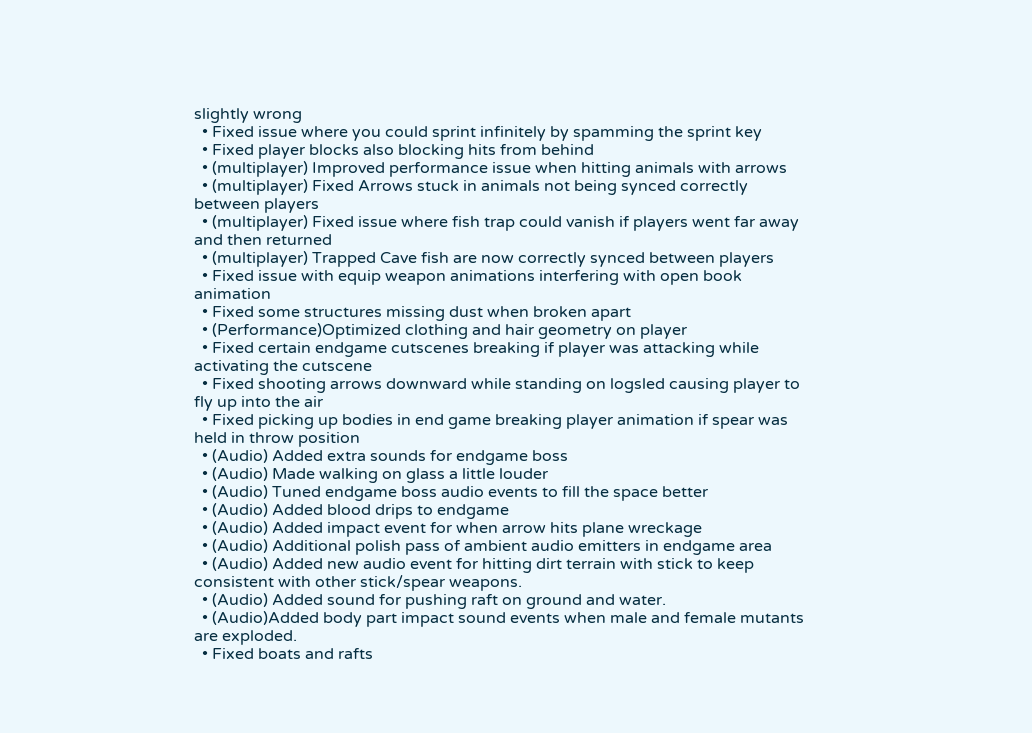slightly wrong
  • Fixed issue where you could sprint infinitely by spamming the sprint key
  • Fixed player blocks also blocking hits from behind
  • (multiplayer) Improved performance issue when hitting animals with arrows
  • (multiplayer) Fixed Arrows stuck in animals not being synced correctly between players
  • (multiplayer) Fixed issue where fish trap could vanish if players went far away and then returned
  • (multiplayer) Trapped Cave fish are now correctly synced between players
  • Fixed issue with equip weapon animations interfering with open book animation
  • Fixed some structures missing dust when broken apart
  • (Performance)Optimized clothing and hair geometry on player
  • Fixed certain endgame cutscenes breaking if player was attacking while activating the cutscene
  • Fixed shooting arrows downward while standing on logsled causing player to fly up into the air
  • Fixed picking up bodies in end game breaking player animation if spear was held in throw position
  • (Audio) Added extra sounds for endgame boss
  • (Audio) Made walking on glass a little louder
  • (Audio) Tuned endgame boss audio events to fill the space better
  • (Audio) Added blood drips to endgame
  • (Audio) Added impact event for when arrow hits plane wreckage
  • (Audio) Additional polish pass of ambient audio emitters in endgame area
  • (Audio) Added new audio event for hitting dirt terrain with stick to keep consistent with other stick/spear weapons.
  • (Audio) Added sound for pushing raft on ground and water.
  • (Audio)Added body part impact sound events when male and female mutants are exploded.
  • Fixed boats and rafts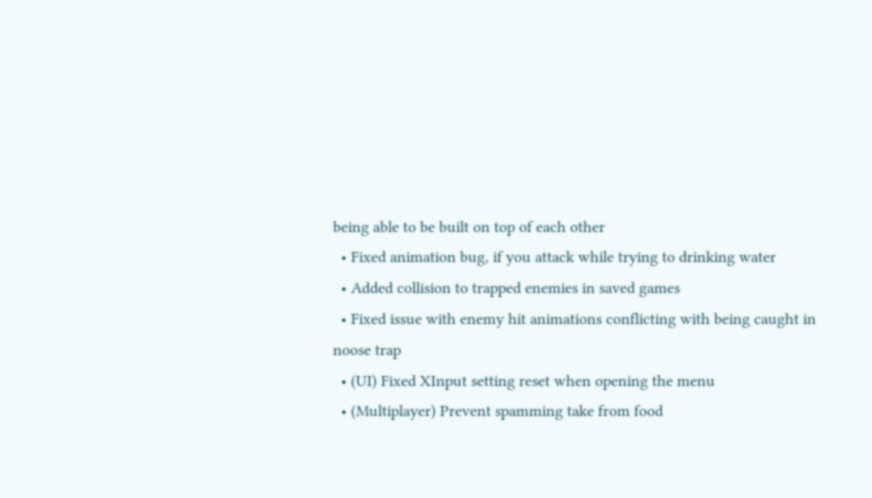being able to be built on top of each other
  • Fixed animation bug, if you attack while trying to drinking water
  • Added collision to trapped enemies in saved games
  • Fixed issue with enemy hit animations conflicting with being caught in noose trap
  • (UI) Fixed XInput setting reset when opening the menu
  • (Multiplayer) Prevent spamming take from food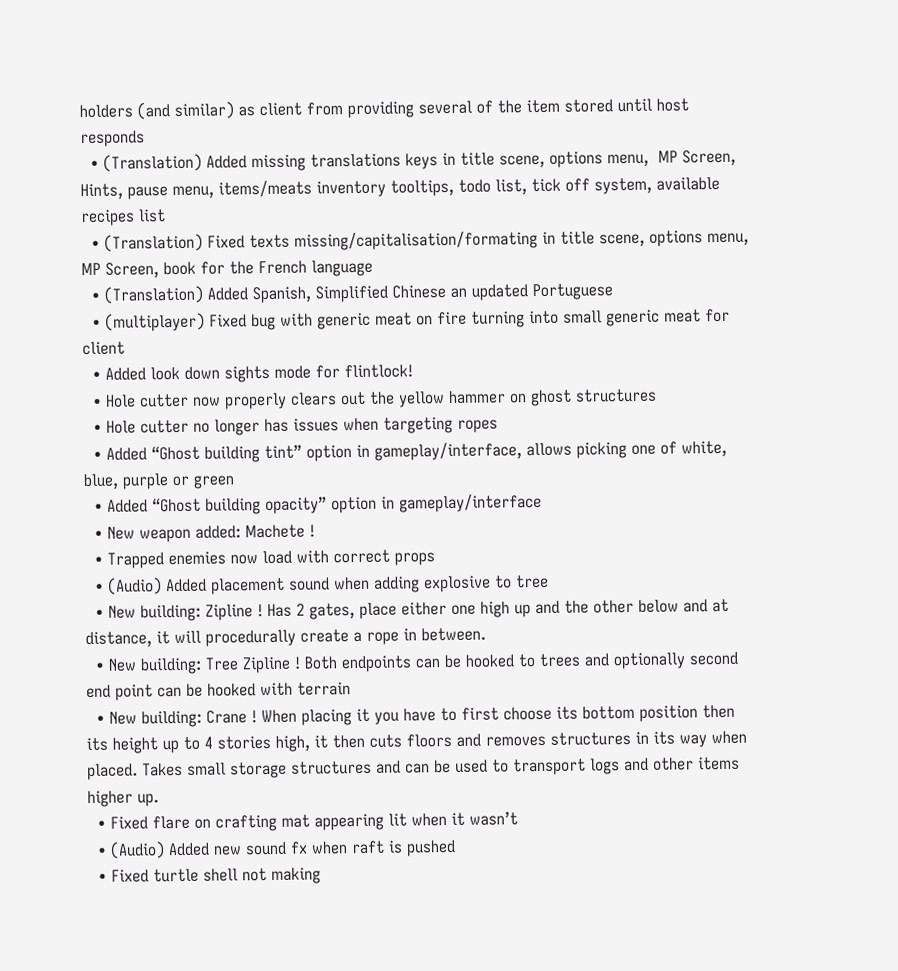holders (and similar) as client from providing several of the item stored until host responds
  • (Translation) Added missing translations keys in title scene, options menu,  MP Screen, Hints, pause menu, items/meats inventory tooltips, todo list, tick off system, available recipes list
  • (Translation) Fixed texts missing/capitalisation/formating in title scene, options menu,  MP Screen, book for the French language
  • (Translation) Added Spanish, Simplified Chinese an updated Portuguese
  • (multiplayer) Fixed bug with generic meat on fire turning into small generic meat for client
  • Added look down sights mode for flintlock!
  • Hole cutter now properly clears out the yellow hammer on ghost structures
  • Hole cutter no longer has issues when targeting ropes
  • Added “Ghost building tint” option in gameplay/interface, allows picking one of white, blue, purple or green
  • Added “Ghost building opacity” option in gameplay/interface
  • New weapon added: Machete !
  • Trapped enemies now load with correct props
  • (Audio) Added placement sound when adding explosive to tree
  • New building: Zipline ! Has 2 gates, place either one high up and the other below and at distance, it will procedurally create a rope in between.
  • New building: Tree Zipline ! Both endpoints can be hooked to trees and optionally second end point can be hooked with terrain
  • New building: Crane ! When placing it you have to first choose its bottom position then its height up to 4 stories high, it then cuts floors and removes structures in its way when placed. Takes small storage structures and can be used to transport logs and other items higher up.
  • Fixed flare on crafting mat appearing lit when it wasn’t
  • (Audio) Added new sound fx when raft is pushed
  • Fixed turtle shell not making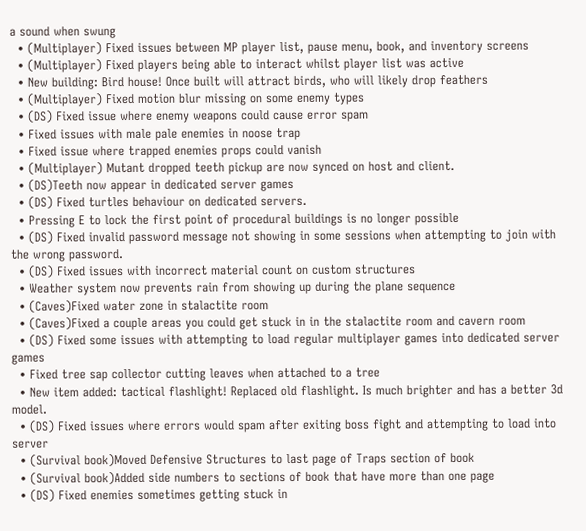a sound when swung
  • (Multiplayer) Fixed issues between MP player list, pause menu, book, and inventory screens
  • (Multiplayer) Fixed players being able to interact whilst player list was active
  • New building: Bird house! Once built will attract birds, who will likely drop feathers
  • (Multiplayer) Fixed motion blur missing on some enemy types
  • (DS) Fixed issue where enemy weapons could cause error spam
  • Fixed issues with male pale enemies in noose trap
  • Fixed issue where trapped enemies props could vanish
  • (Multiplayer) Mutant dropped teeth pickup are now synced on host and client.
  • (DS)Teeth now appear in dedicated server games
  • (DS) Fixed turtles behaviour on dedicated servers.
  • Pressing E to lock the first point of procedural buildings is no longer possible
  • (DS) Fixed invalid password message not showing in some sessions when attempting to join with the wrong password.
  • (DS) Fixed issues with incorrect material count on custom structures
  • Weather system now prevents rain from showing up during the plane sequence
  • (Caves)Fixed water zone in stalactite room
  • (Caves)Fixed a couple areas you could get stuck in in the stalactite room and cavern room
  • (DS) Fixed some issues with attempting to load regular multiplayer games into dedicated server games
  • Fixed tree sap collector cutting leaves when attached to a tree
  • New item added: tactical flashlight! Replaced old flashlight. Is much brighter and has a better 3d model.
  • (DS) Fixed issues where errors would spam after exiting boss fight and attempting to load into server
  • (Survival book)Moved Defensive Structures to last page of Traps section of book
  • (Survival book)Added side numbers to sections of book that have more than one page
  • (DS) Fixed enemies sometimes getting stuck in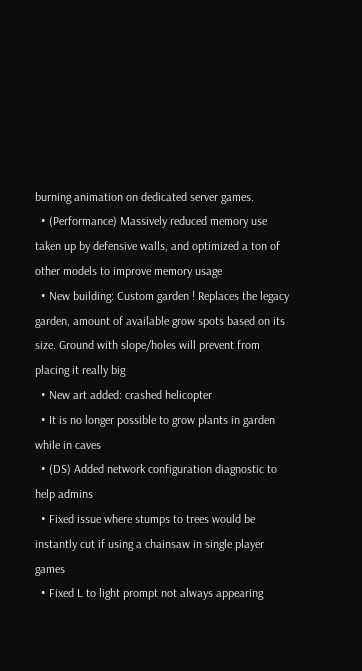burning animation on dedicated server games.
  • (Performance) Massively reduced memory use taken up by defensive walls, and optimized a ton of other models to improve memory usage
  • New building: Custom garden ! Replaces the legacy garden, amount of available grow spots based on its size. Ground with slope/holes will prevent from placing it really big
  • New art added: crashed helicopter
  • It is no longer possible to grow plants in garden while in caves
  • (DS) Added network configuration diagnostic to help admins
  • Fixed issue where stumps to trees would be instantly cut if using a chainsaw in single player games
  • Fixed L to light prompt not always appearing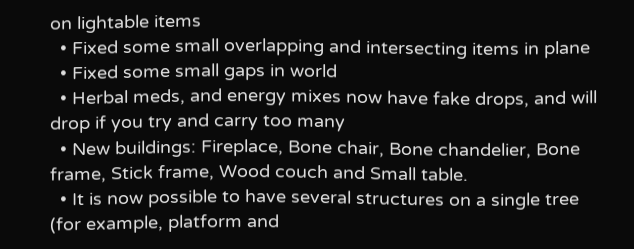on lightable items
  • Fixed some small overlapping and intersecting items in plane
  • Fixed some small gaps in world
  • Herbal meds, and energy mixes now have fake drops, and will drop if you try and carry too many
  • New buildings: Fireplace, Bone chair, Bone chandelier, Bone frame, Stick frame, Wood couch and Small table.
  • It is now possible to have several structures on a single tree (for example, platform and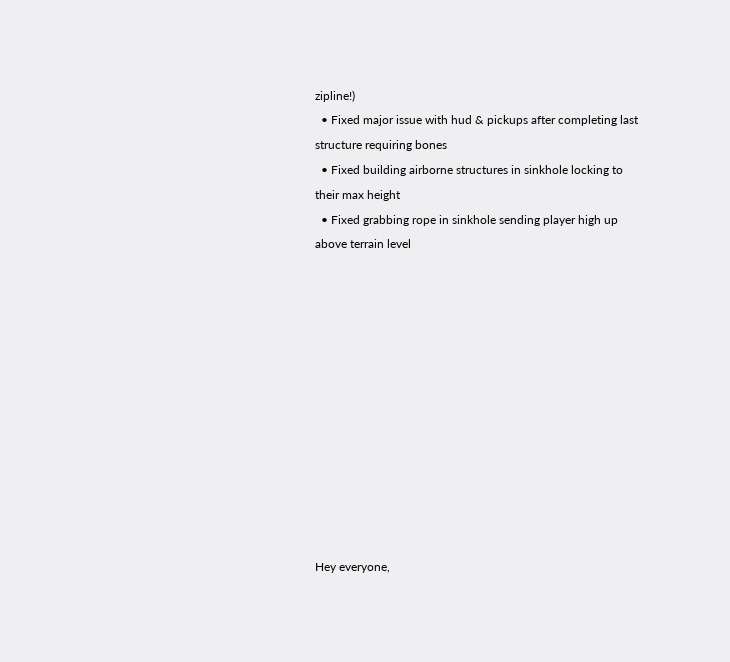zipline!)
  • Fixed major issue with hud & pickups after completing last structure requiring bones
  • Fixed building airborne structures in sinkhole locking to their max height
  • Fixed grabbing rope in sinkhole sending player high up above terrain level












Hey everyone,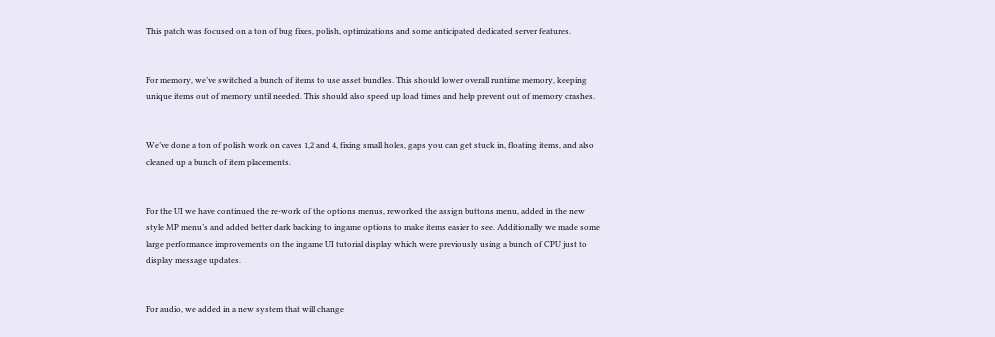This patch was focused on a ton of bug fixes, polish, optimizations and some anticipated dedicated server features.


For memory, we’ve switched a bunch of items to use asset bundles. This should lower overall runtime memory, keeping unique items out of memory until needed. This should also speed up load times and help prevent out of memory crashes.


We’ve done a ton of polish work on caves 1,2 and 4, fixing small holes, gaps you can get stuck in, floating items, and also cleaned up a bunch of item placements.


For the UI we have continued the re-work of the options menus, reworked the assign buttons menu, added in the new style MP menu’s and added better dark backing to ingame options to make items easier to see. Additionally we made some large performance improvements on the ingame UI tutorial display which were previously using a bunch of CPU just to display message updates.


For audio, we added in a new system that will change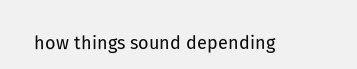how things sound depending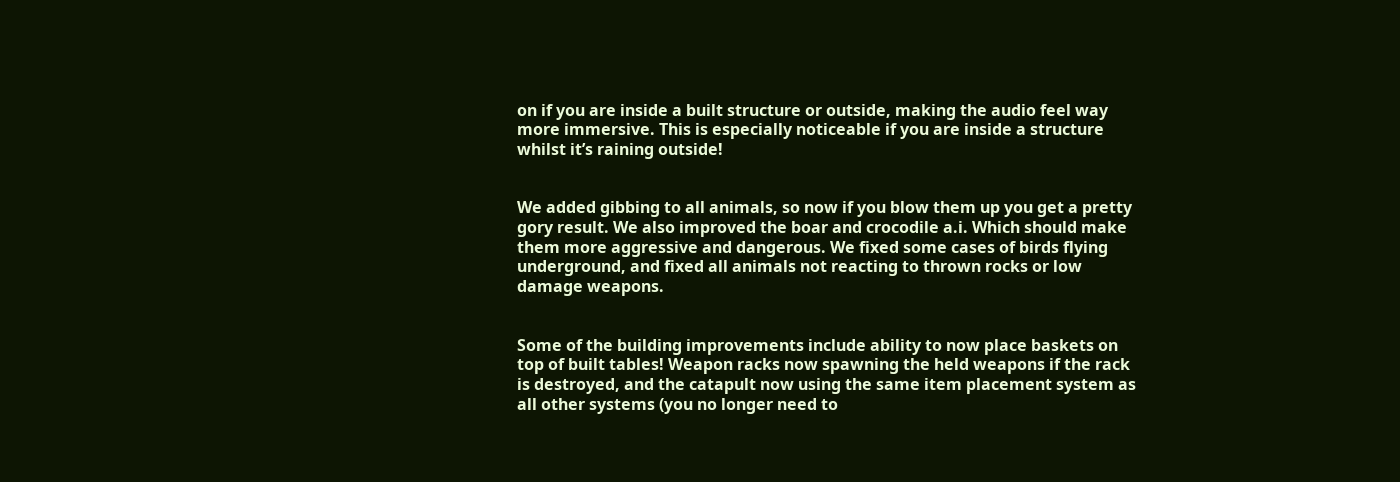on if you are inside a built structure or outside, making the audio feel way more immersive. This is especially noticeable if you are inside a structure whilst it’s raining outside!


We added gibbing to all animals, so now if you blow them up you get a pretty gory result. We also improved the boar and crocodile a.i. Which should make them more aggressive and dangerous. We fixed some cases of birds flying underground, and fixed all animals not reacting to thrown rocks or low damage weapons.


Some of the building improvements include ability to now place baskets on top of built tables! Weapon racks now spawning the held weapons if the rack is destroyed, and the catapult now using the same item placement system as all other systems (you no longer need to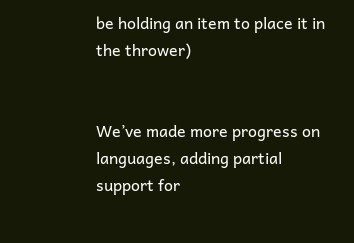be holding an item to place it in the thrower)


We’ve made more progress on languages, adding partial support for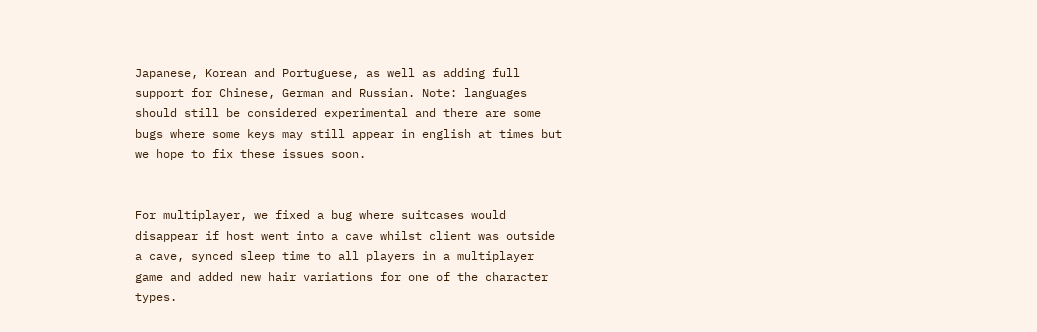Japanese, Korean and Portuguese, as well as adding full support for Chinese, German and Russian. Note: languages should still be considered experimental and there are some bugs where some keys may still appear in english at times but we hope to fix these issues soon.


For multiplayer, we fixed a bug where suitcases would disappear if host went into a cave whilst client was outside a cave, synced sleep time to all players in a multiplayer game and added new hair variations for one of the character types.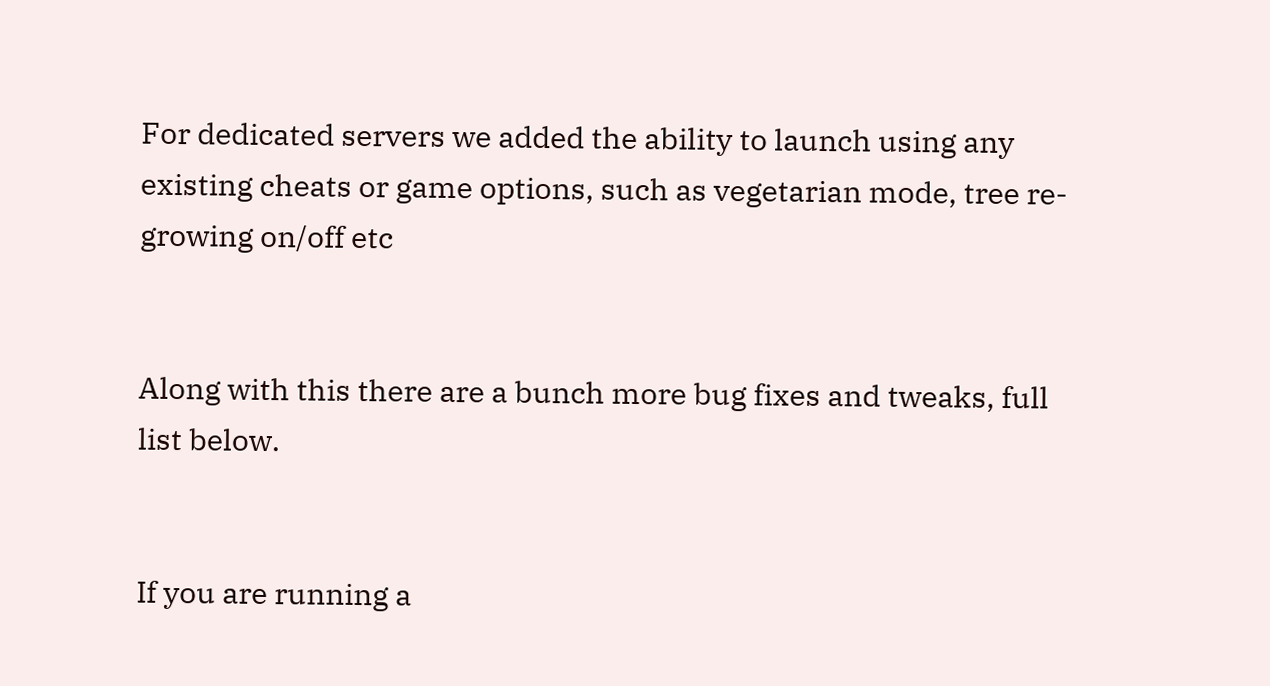For dedicated servers we added the ability to launch using any existing cheats or game options, such as vegetarian mode, tree re-growing on/off etc


Along with this there are a bunch more bug fixes and tweaks, full list below.


If you are running a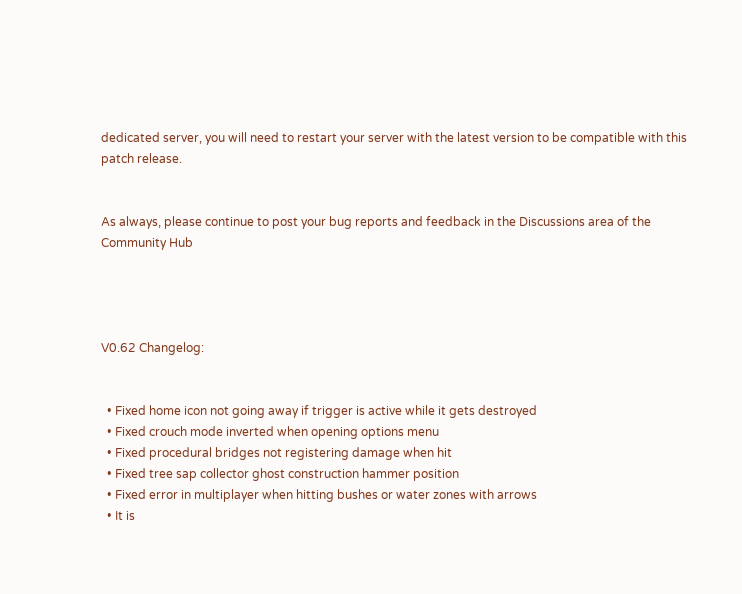dedicated server, you will need to restart your server with the latest version to be compatible with this patch release.


As always, please continue to post your bug reports and feedback in the Discussions area of the Community Hub




V0.62 Changelog:


  • Fixed home icon not going away if trigger is active while it gets destroyed
  • Fixed crouch mode inverted when opening options menu
  • Fixed procedural bridges not registering damage when hit
  • Fixed tree sap collector ghost construction hammer position
  • Fixed error in multiplayer when hitting bushes or water zones with arrows
  • It is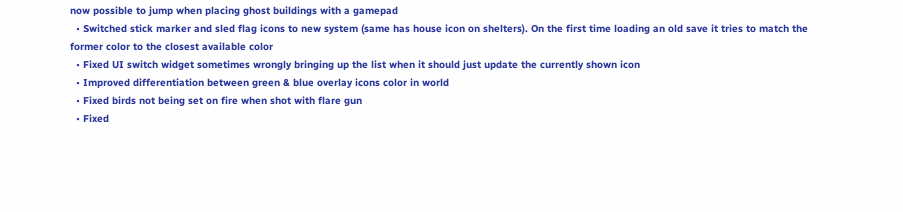now possible to jump when placing ghost buildings with a gamepad
  • Switched stick marker and sled flag icons to new system (same has house icon on shelters). On the first time loading an old save it tries to match the former color to the closest available color
  • Fixed UI switch widget sometimes wrongly bringing up the list when it should just update the currently shown icon
  • Improved differentiation between green & blue overlay icons color in world
  • Fixed birds not being set on fire when shot with flare gun
  • Fixed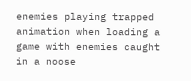enemies playing trapped animation when loading a game with enemies caught in a noose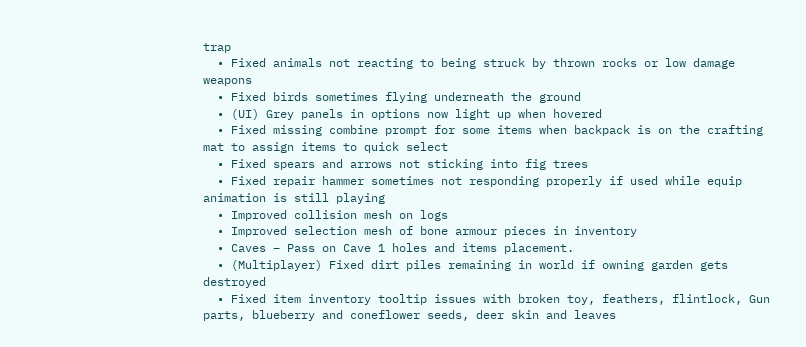trap
  • Fixed animals not reacting to being struck by thrown rocks or low damage weapons
  • Fixed birds sometimes flying underneath the ground
  • (UI) Grey panels in options now light up when hovered
  • Fixed missing combine prompt for some items when backpack is on the crafting mat to assign items to quick select
  • Fixed spears and arrows not sticking into fig trees
  • Fixed repair hammer sometimes not responding properly if used while equip animation is still playing
  • Improved collision mesh on logs
  • Improved selection mesh of bone armour pieces in inventory
  • Caves – Pass on Cave 1 holes and items placement.
  • (Multiplayer) Fixed dirt piles remaining in world if owning garden gets destroyed
  • Fixed item inventory tooltip issues with broken toy, feathers, flintlock, Gun parts, blueberry and coneflower seeds, deer skin and leaves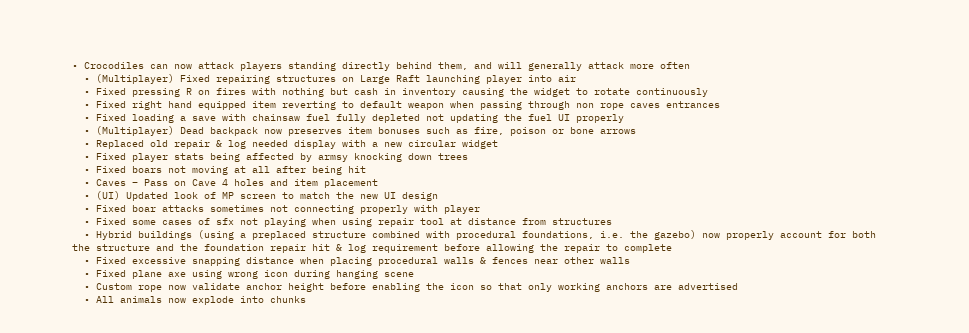• Crocodiles can now attack players standing directly behind them, and will generally attack more often
  • (Multiplayer) Fixed repairing structures on Large Raft launching player into air
  • Fixed pressing R on fires with nothing but cash in inventory causing the widget to rotate continuously
  • Fixed right hand equipped item reverting to default weapon when passing through non rope caves entrances
  • Fixed loading a save with chainsaw fuel fully depleted not updating the fuel UI properly
  • (Multiplayer) Dead backpack now preserves item bonuses such as fire, poison or bone arrows
  • Replaced old repair & log needed display with a new circular widget
  • Fixed player stats being affected by armsy knocking down trees
  • Fixed boars not moving at all after being hit
  • Caves – Pass on Cave 4 holes and item placement
  • (UI) Updated look of MP screen to match the new UI design
  • Fixed boar attacks sometimes not connecting properly with player
  • Fixed some cases of sfx not playing when using repair tool at distance from structures
  • Hybrid buildings (using a preplaced structure combined with procedural foundations, i.e. the gazebo) now properly account for both the structure and the foundation repair hit & log requirement before allowing the repair to complete
  • Fixed excessive snapping distance when placing procedural walls & fences near other walls
  • Fixed plane axe using wrong icon during hanging scene
  • Custom rope now validate anchor height before enabling the icon so that only working anchors are advertised
  • All animals now explode into chunks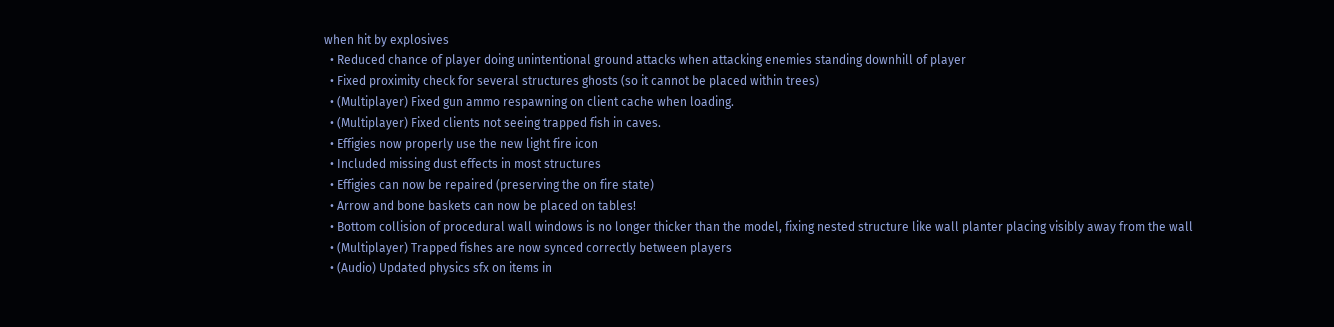when hit by explosives
  • Reduced chance of player doing unintentional ground attacks when attacking enemies standing downhill of player
  • Fixed proximity check for several structures ghosts (so it cannot be placed within trees)
  • (Multiplayer) Fixed gun ammo respawning on client cache when loading.
  • (Multiplayer) Fixed clients not seeing trapped fish in caves.
  • Effigies now properly use the new light fire icon
  • Included missing dust effects in most structures
  • Effigies can now be repaired (preserving the on fire state)
  • Arrow and bone baskets can now be placed on tables!
  • Bottom collision of procedural wall windows is no longer thicker than the model, fixing nested structure like wall planter placing visibly away from the wall
  • (Multiplayer) Trapped fishes are now synced correctly between players
  • (Audio) Updated physics sfx on items in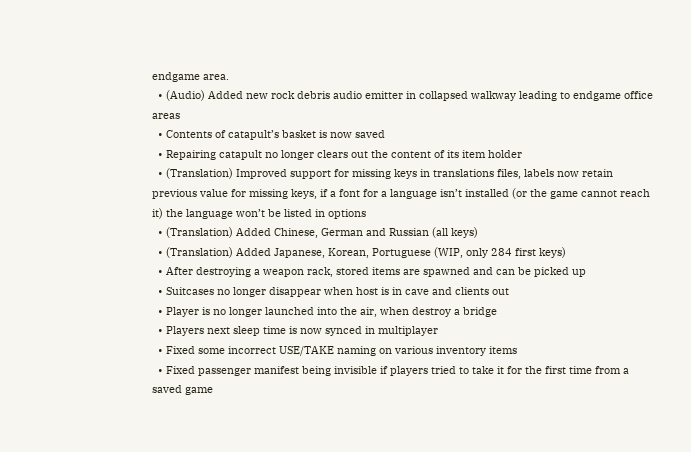endgame area.
  • (Audio) Added new rock debris audio emitter in collapsed walkway leading to endgame office areas
  • Contents of catapult’s basket is now saved
  • Repairing catapult no longer clears out the content of its item holder
  • (Translation) Improved support for missing keys in translations files, labels now retain previous value for missing keys, if a font for a language isn’t installed (or the game cannot reach it) the language won’t be listed in options
  • (Translation) Added Chinese, German and Russian (all keys)
  • (Translation) Added Japanese, Korean, Portuguese (WIP, only 284 first keys)
  • After destroying a weapon rack, stored items are spawned and can be picked up
  • Suitcases no longer disappear when host is in cave and clients out
  • Player is no longer launched into the air, when destroy a bridge
  • Players next sleep time is now synced in multiplayer
  • Fixed some incorrect USE/TAKE naming on various inventory items
  • Fixed passenger manifest being invisible if players tried to take it for the first time from a saved game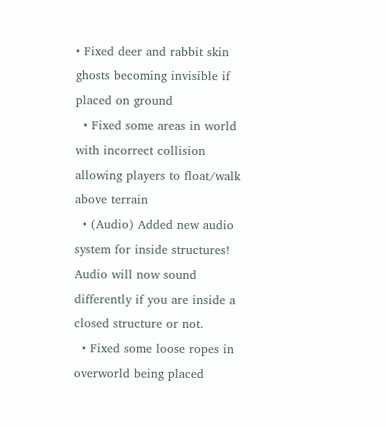• Fixed deer and rabbit skin ghosts becoming invisible if placed on ground
  • Fixed some areas in world with incorrect collision allowing players to float/walk above terrain
  • (Audio) Added new audio system for inside structures! Audio will now sound differently if you are inside a closed structure or not.
  • Fixed some loose ropes in overworld being placed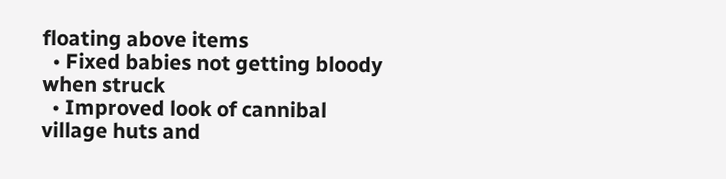floating above items
  • Fixed babies not getting bloody when struck
  • Improved look of cannibal village huts and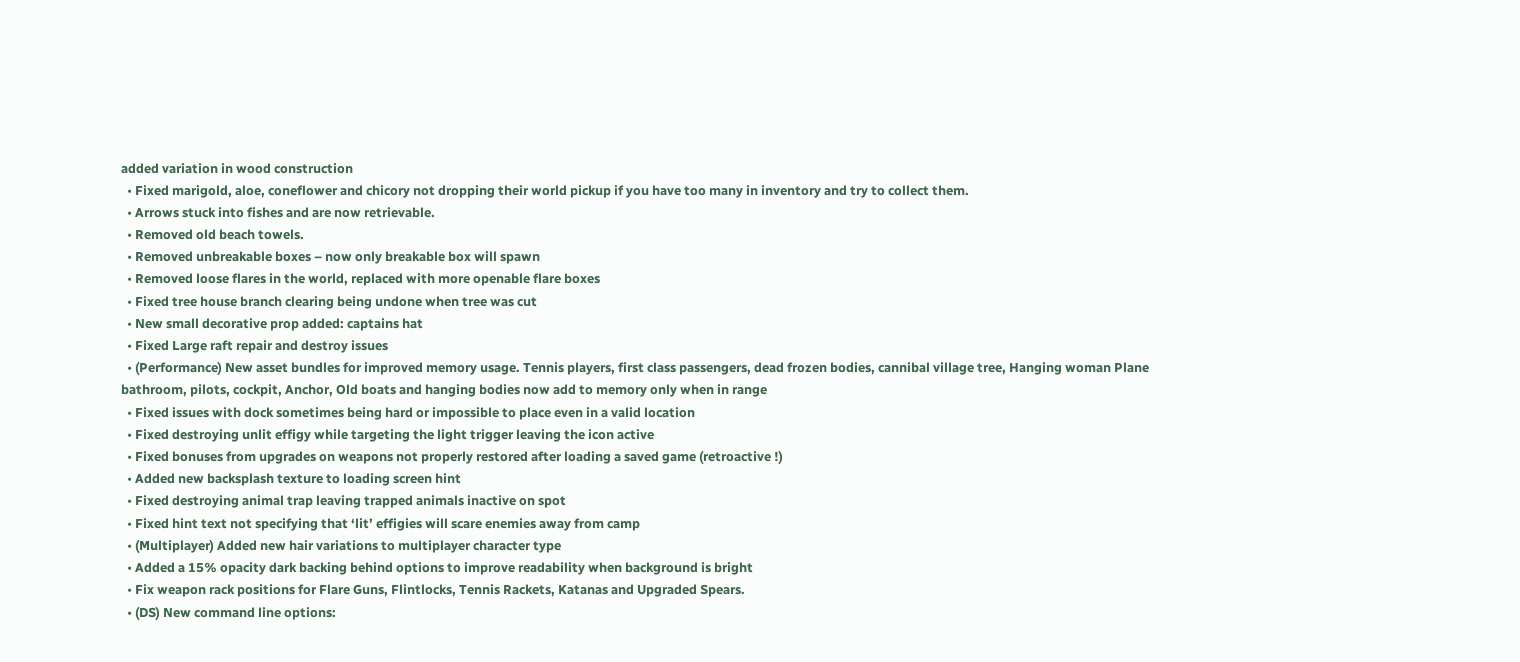added variation in wood construction
  • Fixed marigold, aloe, coneflower and chicory not dropping their world pickup if you have too many in inventory and try to collect them.
  • Arrows stuck into fishes and are now retrievable.
  • Removed old beach towels.
  • Removed unbreakable boxes – now only breakable box will spawn
  • Removed loose flares in the world, replaced with more openable flare boxes
  • Fixed tree house branch clearing being undone when tree was cut
  • New small decorative prop added: captains hat
  • Fixed Large raft repair and destroy issues
  • (Performance) New asset bundles for improved memory usage. Tennis players, first class passengers, dead frozen bodies, cannibal village tree, Hanging woman Plane bathroom, pilots, cockpit, Anchor, Old boats and hanging bodies now add to memory only when in range
  • Fixed issues with dock sometimes being hard or impossible to place even in a valid location
  • Fixed destroying unlit effigy while targeting the light trigger leaving the icon active
  • Fixed bonuses from upgrades on weapons not properly restored after loading a saved game (retroactive !)
  • Added new backsplash texture to loading screen hint
  • Fixed destroying animal trap leaving trapped animals inactive on spot
  • Fixed hint text not specifying that ‘lit’ effigies will scare enemies away from camp
  • (Multiplayer) Added new hair variations to multiplayer character type
  • Added a 15% opacity dark backing behind options to improve readability when background is bright
  • Fix weapon rack positions for Flare Guns, Flintlocks, Tennis Rackets, Katanas and Upgraded Spears.
  • (DS) New command line options: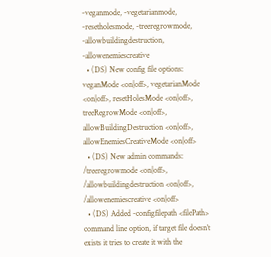-veganmode, -vegetarianmode, -resetholesmode, -treeregrowmode, -allowbuildingdestruction, -allowenemiescreative
  • (DS) New config file options: veganMode <on|off>, vegetarianMode <on|off>, resetHolesMode <on|off>, treeRegrowMode <on|off>, allowBuildingDestruction <on|off>, allowEnemiesCreativeMode <on|off>
  • (DS) New admin commands: /treeregrowmode <on|off>, /allowbuildingdestruction <on|off>, /allowenemiescreative <on|off>
  • (DS) Added -configfilepath <filePath> command line option, if target file doesn’t exists it tries to create it with the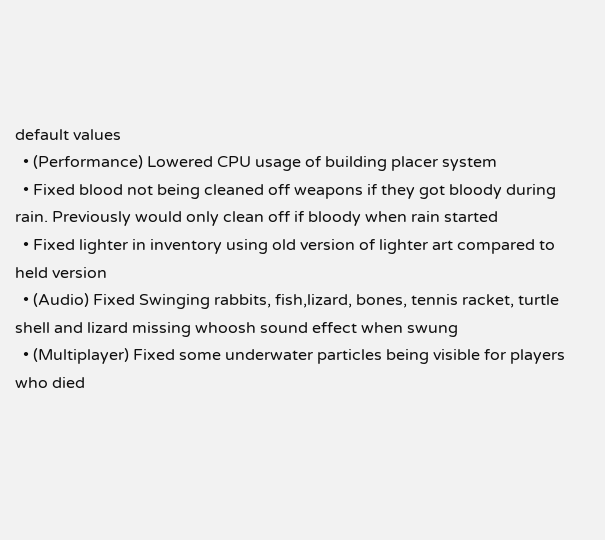default values
  • (Performance) Lowered CPU usage of building placer system
  • Fixed blood not being cleaned off weapons if they got bloody during rain. Previously would only clean off if bloody when rain started
  • Fixed lighter in inventory using old version of lighter art compared to held version
  • (Audio) Fixed Swinging rabbits, fish,lizard, bones, tennis racket, turtle shell and lizard missing whoosh sound effect when swung
  • (Multiplayer) Fixed some underwater particles being visible for players who died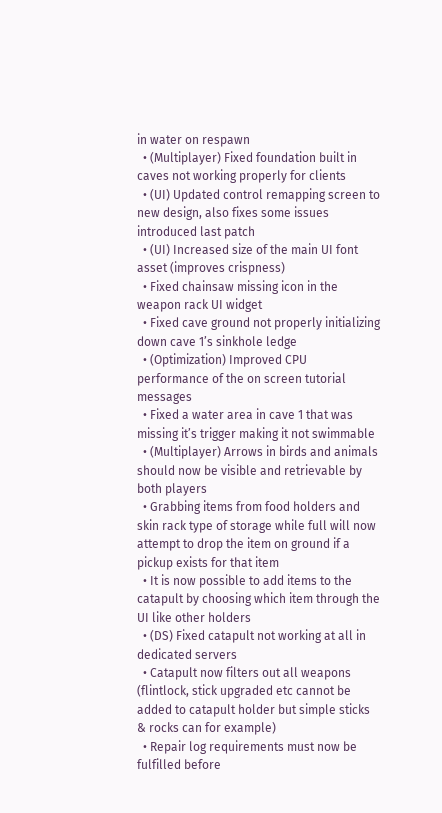in water on respawn
  • (Multiplayer) Fixed foundation built in caves not working properly for clients
  • (UI) Updated control remapping screen to new design, also fixes some issues introduced last patch
  • (UI) Increased size of the main UI font asset (improves crispness)
  • Fixed chainsaw missing icon in the weapon rack UI widget
  • Fixed cave ground not properly initializing down cave 1’s sinkhole ledge
  • (Optimization) Improved CPU performance of the on screen tutorial messages
  • Fixed a water area in cave 1 that was missing it’s trigger making it not swimmable
  • (Multiplayer) Arrows in birds and animals should now be visible and retrievable by both players
  • Grabbing items from food holders and skin rack type of storage while full will now attempt to drop the item on ground if a pickup exists for that item
  • It is now possible to add items to the catapult by choosing which item through the UI like other holders
  • (DS) Fixed catapult not working at all in dedicated servers
  • Catapult now filters out all weapons (flintlock, stick upgraded etc cannot be added to catapult holder but simple sticks & rocks can for example)
  • Repair log requirements must now be fulfilled before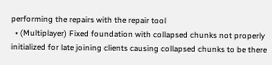performing the repairs with the repair tool
  • (Multiplayer) Fixed foundation with collapsed chunks not properly initialized for late joining clients causing collapsed chunks to be there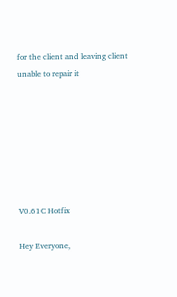for the client and leaving client unable to repair it







V0.61C Hotfix

Hey Everyone,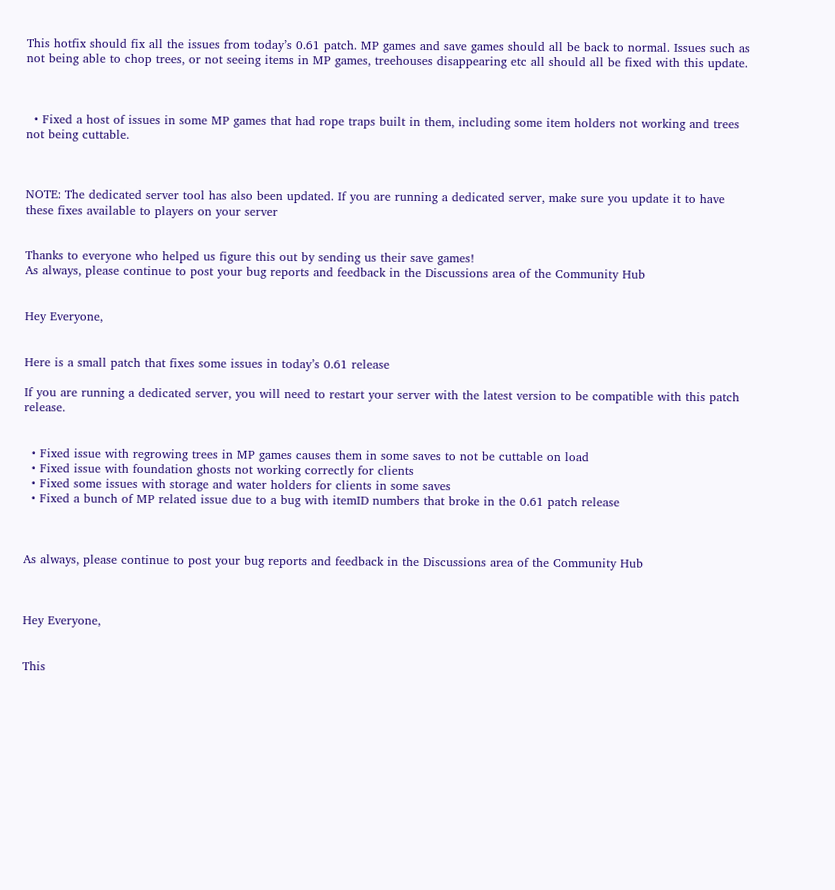This hotfix should fix all the issues from today’s 0.61 patch. MP games and save games should all be back to normal. Issues such as not being able to chop trees, or not seeing items in MP games, treehouses disappearing etc all should all be fixed with this update.



  • Fixed a host of issues in some MP games that had rope traps built in them, including some item holders not working and trees not being cuttable.



NOTE: The dedicated server tool has also been updated. If you are running a dedicated server, make sure you update it to have these fixes available to players on your server


Thanks to everyone who helped us figure this out by sending us their save games!
As always, please continue to post your bug reports and feedback in the Discussions area of the Community Hub


Hey Everyone,


Here is a small patch that fixes some issues in today’s 0.61 release

If you are running a dedicated server, you will need to restart your server with the latest version to be compatible with this patch release.


  • Fixed issue with regrowing trees in MP games causes them in some saves to not be cuttable on load
  • Fixed issue with foundation ghosts not working correctly for clients
  • Fixed some issues with storage and water holders for clients in some saves
  • Fixed a bunch of MP related issue due to a bug with itemID numbers that broke in the 0.61 patch release



As always, please continue to post your bug reports and feedback in the Discussions area of the Community Hub



Hey Everyone,


This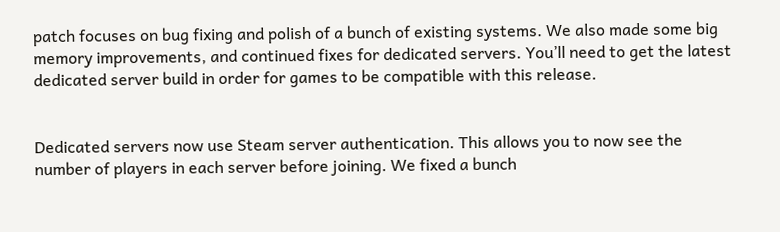patch focuses on bug fixing and polish of a bunch of existing systems. We also made some big memory improvements, and continued fixes for dedicated servers. You’ll need to get the latest dedicated server build in order for games to be compatible with this release.


Dedicated servers now use Steam server authentication. This allows you to now see the number of players in each server before joining. We fixed a bunch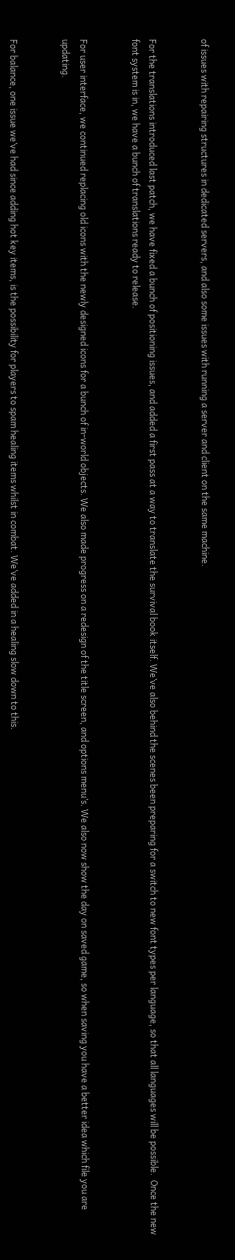of issues with repairing structures in dedicated servers, and also some issues with running a server and client on the same machine.


For the translations introduced last patch, we have fixed a bunch of positioning issues, and added a first pass at a way to translate the survival book itself. We’ve also behind the scenes been preparing for a switch to new font types per language, so that all languages will be possible.  Once the new font system is in, we have a bunch of translations ready to release.


For user interface, we continued replacing old icons with the newly designed icons for a bunch of in-world objects. We also made progress on a redesign of the title screen, and options menu’s. We also now show the day on saved game, so when saving you have a better idea which file you are updating.


For balance, one issue we’ve had since adding hot key items, is the possibility for players to spam healing items whilst in combat. We’ve added in a healing slow down to this.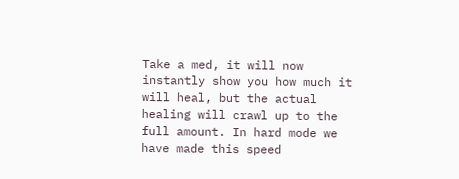Take a med, it will now instantly show you how much it will heal, but the actual healing will crawl up to the full amount. In hard mode we have made this speed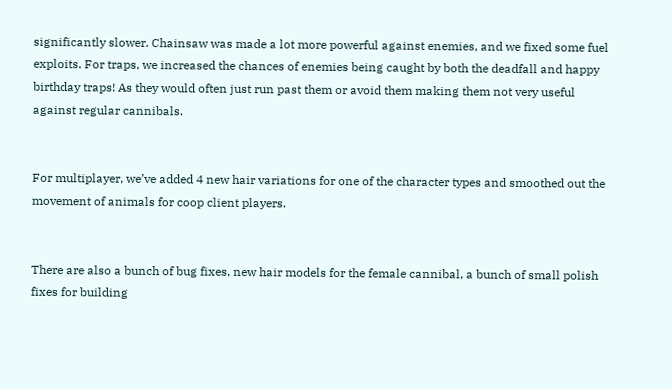significantly slower. Chainsaw was made a lot more powerful against enemies, and we fixed some fuel exploits. For traps, we increased the chances of enemies being caught by both the deadfall and happy birthday traps! As they would often just run past them or avoid them making them not very useful against regular cannibals.


For multiplayer, we’ve added 4 new hair variations for one of the character types and smoothed out the movement of animals for coop client players.


There are also a bunch of bug fixes, new hair models for the female cannibal, a bunch of small polish fixes for building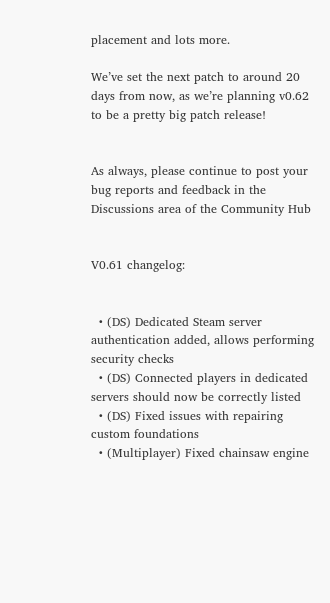placement and lots more.

We’ve set the next patch to around 20 days from now, as we’re planning v0.62 to be a pretty big patch release!


As always, please continue to post your bug reports and feedback in the Discussions area of the Community Hub


V0.61 changelog:


  • (DS) Dedicated Steam server authentication added, allows performing security checks
  • (DS) Connected players in dedicated servers should now be correctly listed
  • (DS) Fixed issues with repairing custom foundations
  • (Multiplayer) Fixed chainsaw engine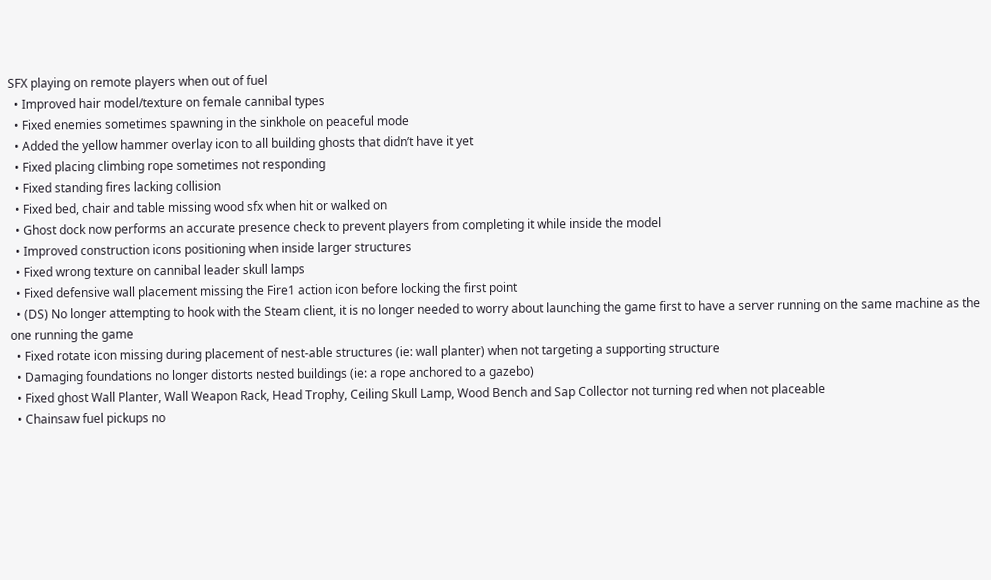SFX playing on remote players when out of fuel
  • Improved hair model/texture on female cannibal types
  • Fixed enemies sometimes spawning in the sinkhole on peaceful mode
  • Added the yellow hammer overlay icon to all building ghosts that didn’t have it yet
  • Fixed placing climbing rope sometimes not responding
  • Fixed standing fires lacking collision
  • Fixed bed, chair and table missing wood sfx when hit or walked on
  • Ghost dock now performs an accurate presence check to prevent players from completing it while inside the model
  • Improved construction icons positioning when inside larger structures
  • Fixed wrong texture on cannibal leader skull lamps
  • Fixed defensive wall placement missing the Fire1 action icon before locking the first point
  • (DS) No longer attempting to hook with the Steam client, it is no longer needed to worry about launching the game first to have a server running on the same machine as the one running the game
  • Fixed rotate icon missing during placement of nest-able structures (ie: wall planter) when not targeting a supporting structure
  • Damaging foundations no longer distorts nested buildings (ie: a rope anchored to a gazebo)
  • Fixed ghost Wall Planter, Wall Weapon Rack, Head Trophy, Ceiling Skull Lamp, Wood Bench and Sap Collector not turning red when not placeable
  • Chainsaw fuel pickups no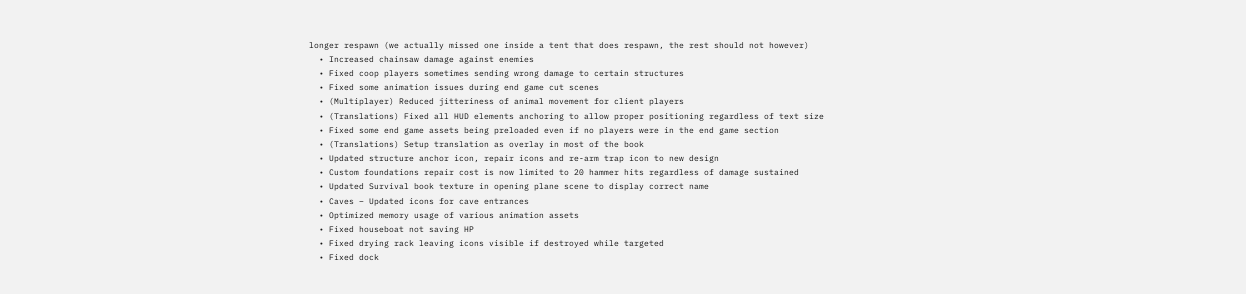longer respawn (we actually missed one inside a tent that does respawn, the rest should not however)
  • Increased chainsaw damage against enemies
  • Fixed coop players sometimes sending wrong damage to certain structures
  • Fixed some animation issues during end game cut scenes
  • (Multiplayer) Reduced jitteriness of animal movement for client players
  • (Translations) Fixed all HUD elements anchoring to allow proper positioning regardless of text size
  • Fixed some end game assets being preloaded even if no players were in the end game section
  • (Translations) Setup translation as overlay in most of the book
  • Updated structure anchor icon, repair icons and re-arm trap icon to new design
  • Custom foundations repair cost is now limited to 20 hammer hits regardless of damage sustained
  • Updated Survival book texture in opening plane scene to display correct name
  • Caves – Updated icons for cave entrances
  • Optimized memory usage of various animation assets
  • Fixed houseboat not saving HP
  • Fixed drying rack leaving icons visible if destroyed while targeted
  • Fixed dock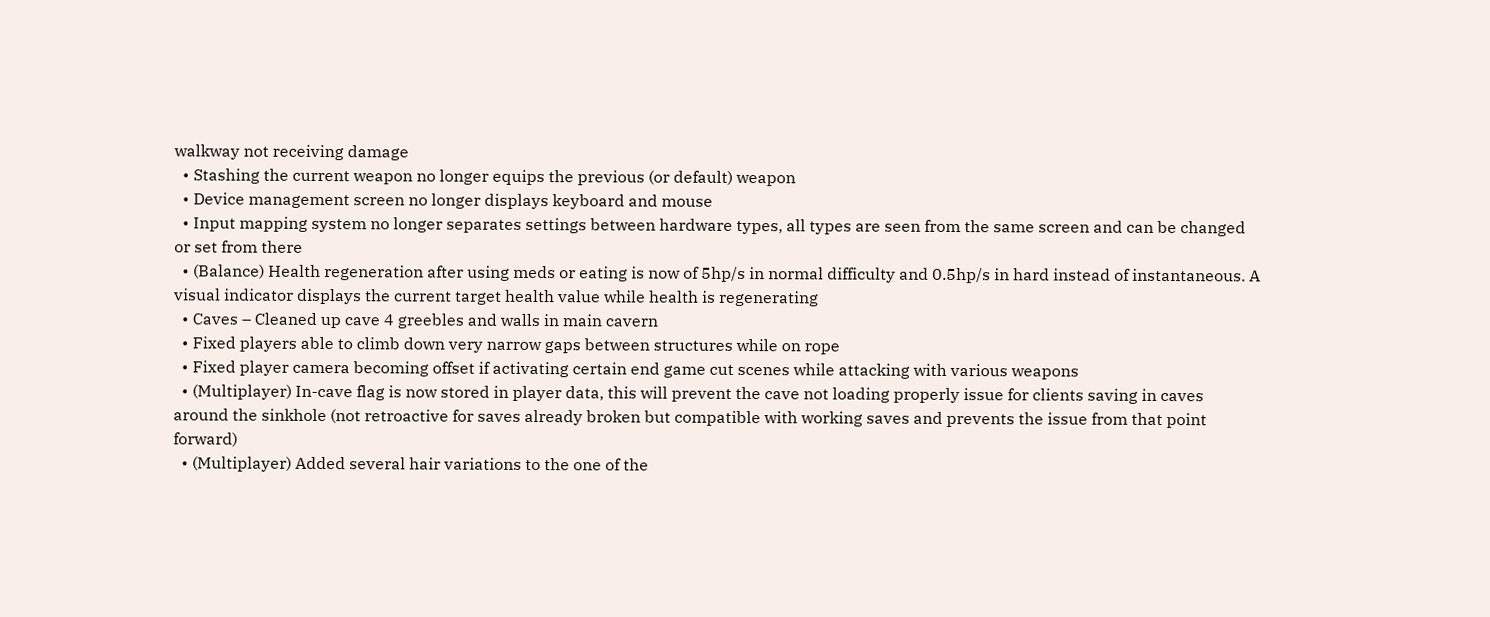walkway not receiving damage
  • Stashing the current weapon no longer equips the previous (or default) weapon
  • Device management screen no longer displays keyboard and mouse
  • Input mapping system no longer separates settings between hardware types, all types are seen from the same screen and can be changed or set from there
  • (Balance) Health regeneration after using meds or eating is now of 5hp/s in normal difficulty and 0.5hp/s in hard instead of instantaneous. A visual indicator displays the current target health value while health is regenerating
  • Caves – Cleaned up cave 4 greebles and walls in main cavern
  • Fixed players able to climb down very narrow gaps between structures while on rope
  • Fixed player camera becoming offset if activating certain end game cut scenes while attacking with various weapons
  • (Multiplayer) In-cave flag is now stored in player data, this will prevent the cave not loading properly issue for clients saving in caves around the sinkhole (not retroactive for saves already broken but compatible with working saves and prevents the issue from that point forward)
  • (Multiplayer) Added several hair variations to the one of the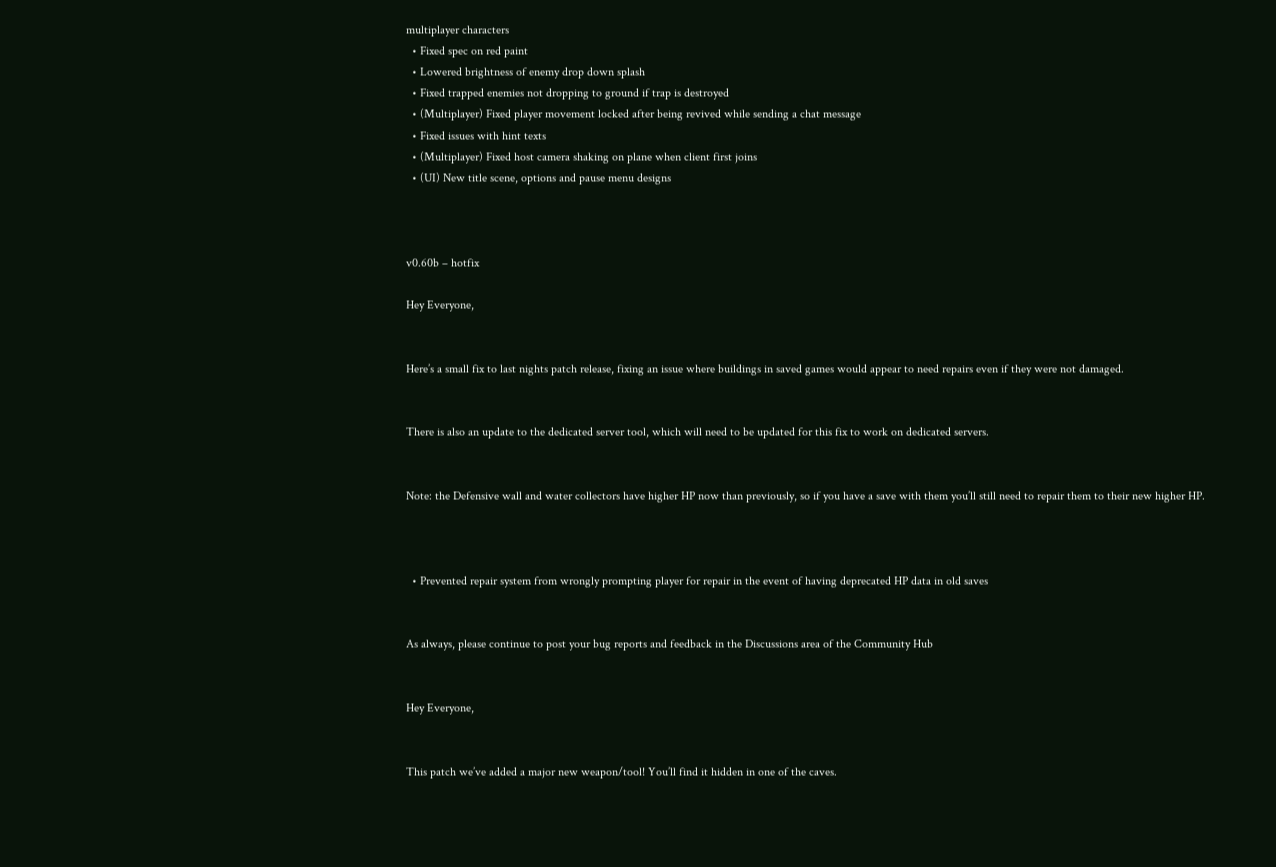multiplayer characters
  • Fixed spec on red paint
  • Lowered brightness of enemy drop down splash
  • Fixed trapped enemies not dropping to ground if trap is destroyed
  • (Multiplayer) Fixed player movement locked after being revived while sending a chat message
  • Fixed issues with hint texts
  • (Multiplayer) Fixed host camera shaking on plane when client first joins
  • (UI) New title scene, options and pause menu designs



v0.60b – hotfix

Hey Everyone,


Here’s a small fix to last nights patch release, fixing an issue where buildings in saved games would appear to need repairs even if they were not damaged.


There is also an update to the dedicated server tool, which will need to be updated for this fix to work on dedicated servers.


Note: the Defensive wall and water collectors have higher HP now than previously, so if you have a save with them you’ll still need to repair them to their new higher HP.



  • Prevented repair system from wrongly prompting player for repair in the event of having deprecated HP data in old saves


As always, please continue to post your bug reports and feedback in the Discussions area of the Community Hub


Hey Everyone,


This patch we’ve added a major new weapon/tool! You’ll find it hidden in one of the caves.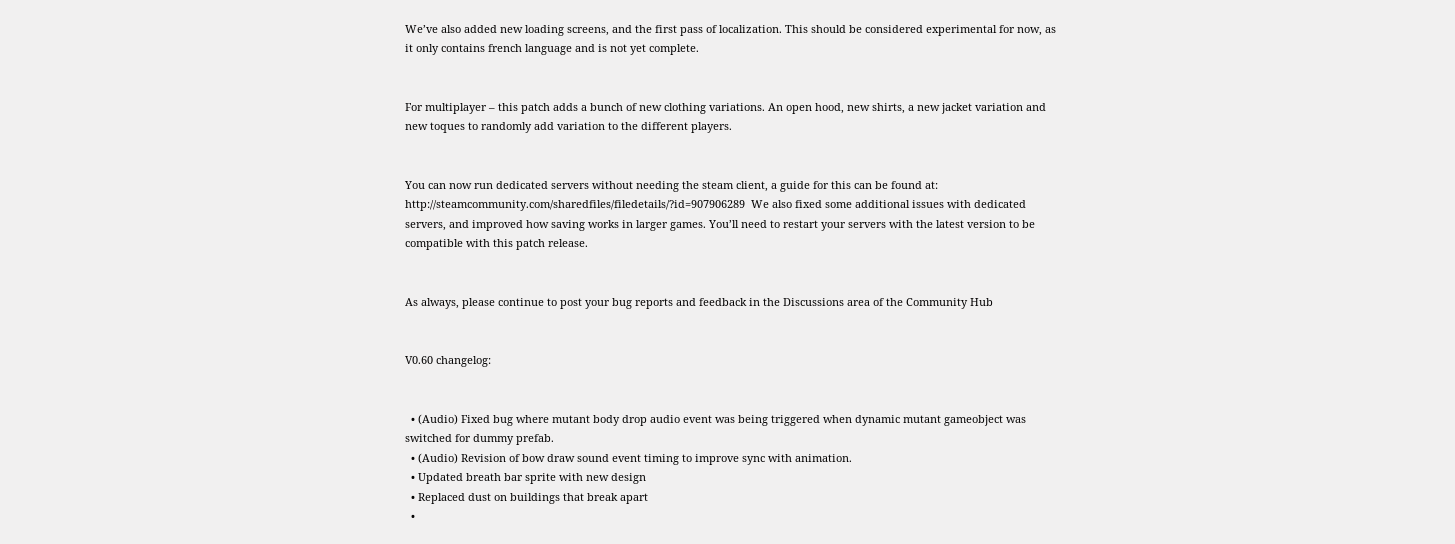We’ve also added new loading screens, and the first pass of localization. This should be considered experimental for now, as it only contains french language and is not yet complete.


For multiplayer – this patch adds a bunch of new clothing variations. An open hood, new shirts, a new jacket variation and new toques to randomly add variation to the different players.


You can now run dedicated servers without needing the steam client, a guide for this can be found at:  http://steamcommunity.com/sharedfiles/filedetails/?id=907906289  We also fixed some additional issues with dedicated servers, and improved how saving works in larger games. You’ll need to restart your servers with the latest version to be compatible with this patch release.


As always, please continue to post your bug reports and feedback in the Discussions area of the Community Hub


V0.60 changelog:


  • (Audio) Fixed bug where mutant body drop audio event was being triggered when dynamic mutant gameobject was switched for dummy prefab.
  • (Audio) Revision of bow draw sound event timing to improve sync with animation.
  • Updated breath bar sprite with new design
  • Replaced dust on buildings that break apart
  •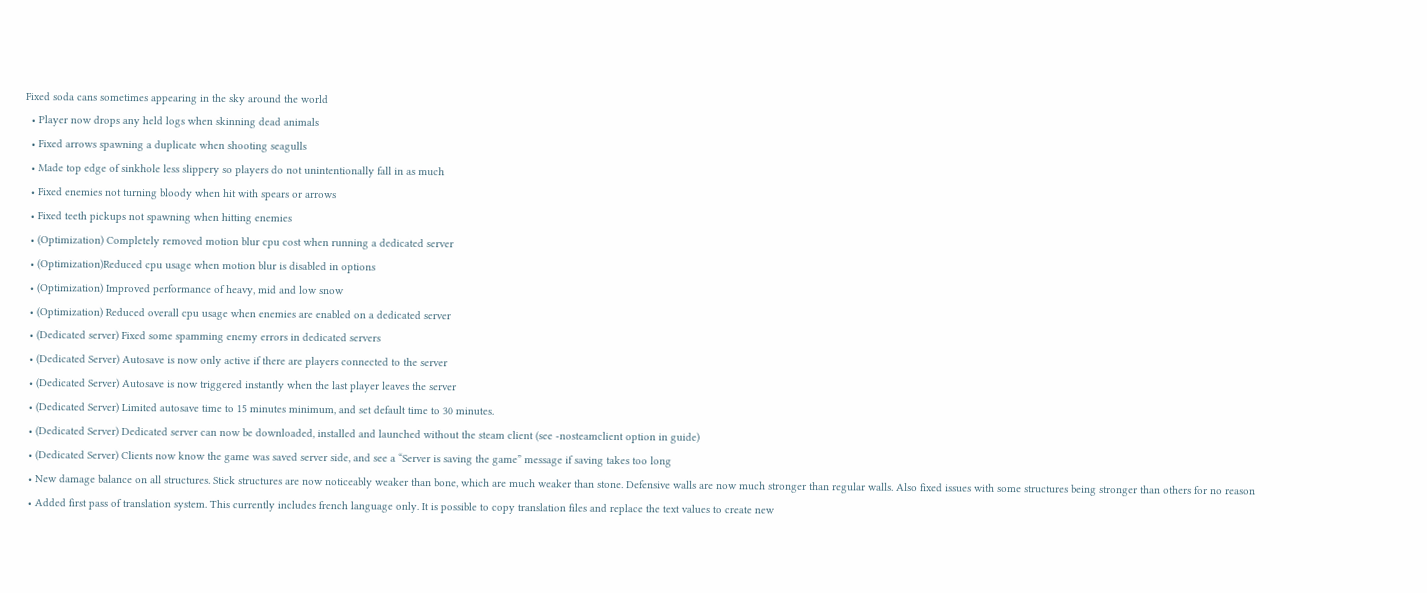Fixed soda cans sometimes appearing in the sky around the world
  • Player now drops any held logs when skinning dead animals
  • Fixed arrows spawning a duplicate when shooting seagulls
  • Made top edge of sinkhole less slippery so players do not unintentionally fall in as much
  • Fixed enemies not turning bloody when hit with spears or arrows
  • Fixed teeth pickups not spawning when hitting enemies
  • (Optimization) Completely removed motion blur cpu cost when running a dedicated server
  • (Optimization)Reduced cpu usage when motion blur is disabled in options
  • (Optimization) Improved performance of heavy, mid and low snow
  • (Optimization) Reduced overall cpu usage when enemies are enabled on a dedicated server
  • (Dedicated server) Fixed some spamming enemy errors in dedicated servers
  • (Dedicated Server) Autosave is now only active if there are players connected to the server
  • (Dedicated Server) Autosave is now triggered instantly when the last player leaves the server
  • (Dedicated Server) Limited autosave time to 15 minutes minimum, and set default time to 30 minutes.
  • (Dedicated Server) Dedicated server can now be downloaded, installed and launched without the steam client (see -nosteamclient option in guide)
  • (Dedicated Server) Clients now know the game was saved server side, and see a “Server is saving the game” message if saving takes too long
  • New damage balance on all structures. Stick structures are now noticeably weaker than bone, which are much weaker than stone. Defensive walls are now much stronger than regular walls. Also fixed issues with some structures being stronger than others for no reason
  • Added first pass of translation system. This currently includes french language only. It is possible to copy translation files and replace the text values to create new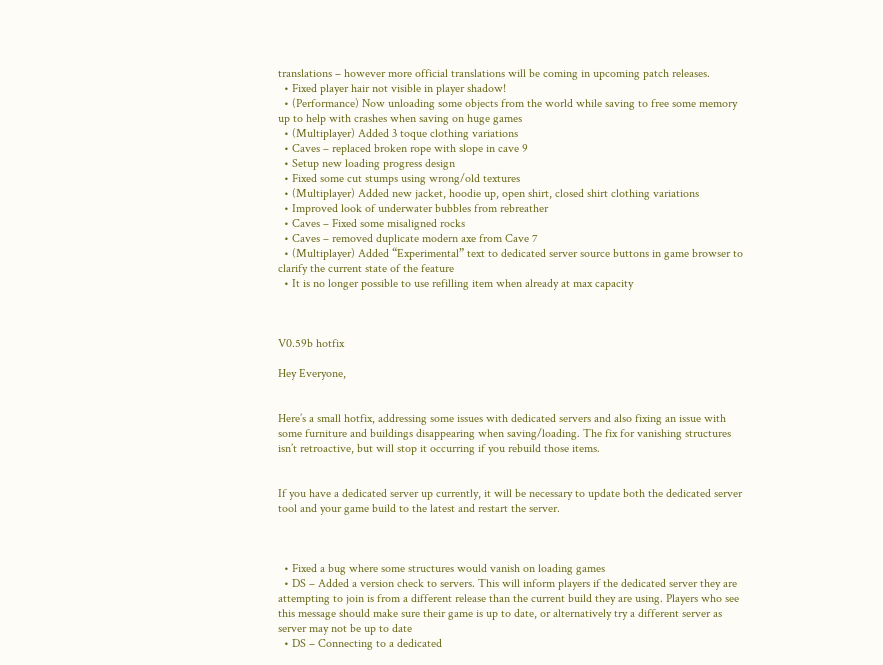translations – however more official translations will be coming in upcoming patch releases.
  • Fixed player hair not visible in player shadow!
  • (Performance) Now unloading some objects from the world while saving to free some memory up to help with crashes when saving on huge games
  • (Multiplayer) Added 3 toque clothing variations
  • Caves – replaced broken rope with slope in cave 9
  • Setup new loading progress design
  • Fixed some cut stumps using wrong/old textures
  • (Multiplayer) Added new jacket, hoodie up, open shirt, closed shirt clothing variations
  • Improved look of underwater bubbles from rebreather
  • Caves – Fixed some misaligned rocks
  • Caves – removed duplicate modern axe from Cave 7
  • (Multiplayer) Added “Experimental” text to dedicated server source buttons in game browser to clarify the current state of the feature
  • It is no longer possible to use refilling item when already at max capacity



V0.59b hotfix

Hey Everyone,


Here’s a small hotfix, addressing some issues with dedicated servers and also fixing an issue with some furniture and buildings disappearing when saving/loading. The fix for vanishing structures isn’t retroactive, but will stop it occurring if you rebuild those items.


If you have a dedicated server up currently, it will be necessary to update both the dedicated server tool and your game build to the latest and restart the server.



  • Fixed a bug where some structures would vanish on loading games
  • DS – Added a version check to servers. This will inform players if the dedicated server they are attempting to join is from a different release than the current build they are using. Players who see this message should make sure their game is up to date, or alternatively try a different server as server may not be up to date
  • DS – Connecting to a dedicated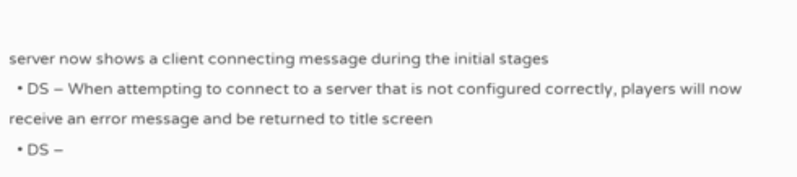server now shows a client connecting message during the initial stages
  • DS – When attempting to connect to a server that is not configured correctly, players will now receive an error message and be returned to title screen
  • DS –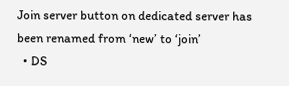Join server button on dedicated server has been renamed from ‘new’ to ‘join’
  • DS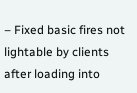– Fixed basic fires not lightable by clients after loading into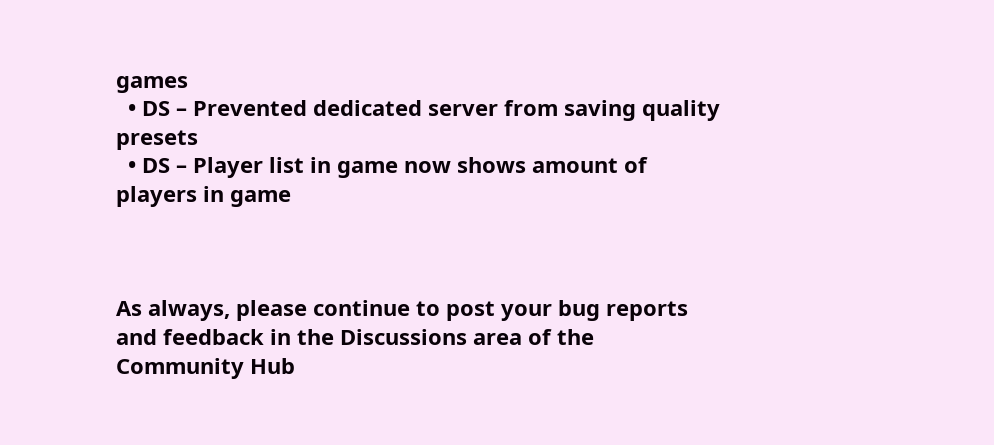games
  • DS – Prevented dedicated server from saving quality presets
  • DS – Player list in game now shows amount of players in game



As always, please continue to post your bug reports and feedback in the Discussions area of the Community Hub